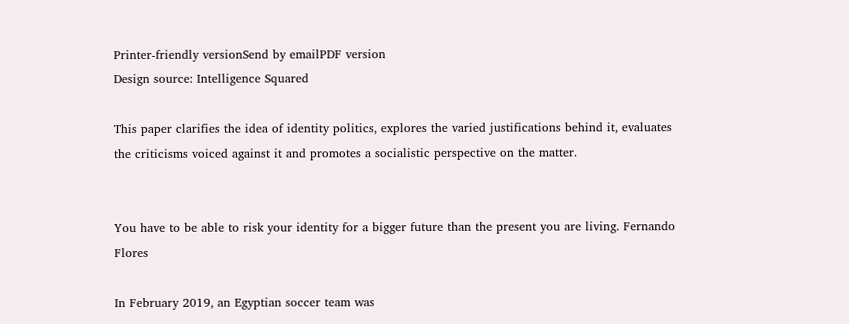Printer-friendly versionSend by emailPDF version
Design source: Intelligence Squared

This paper clarifies the idea of identity politics, explores the varied justifications behind it, evaluates the criticisms voiced against it and promotes a socialistic perspective on the matter.


You have to be able to risk your identity for a bigger future than the present you are living. Fernando Flores

In February 2019, an Egyptian soccer team was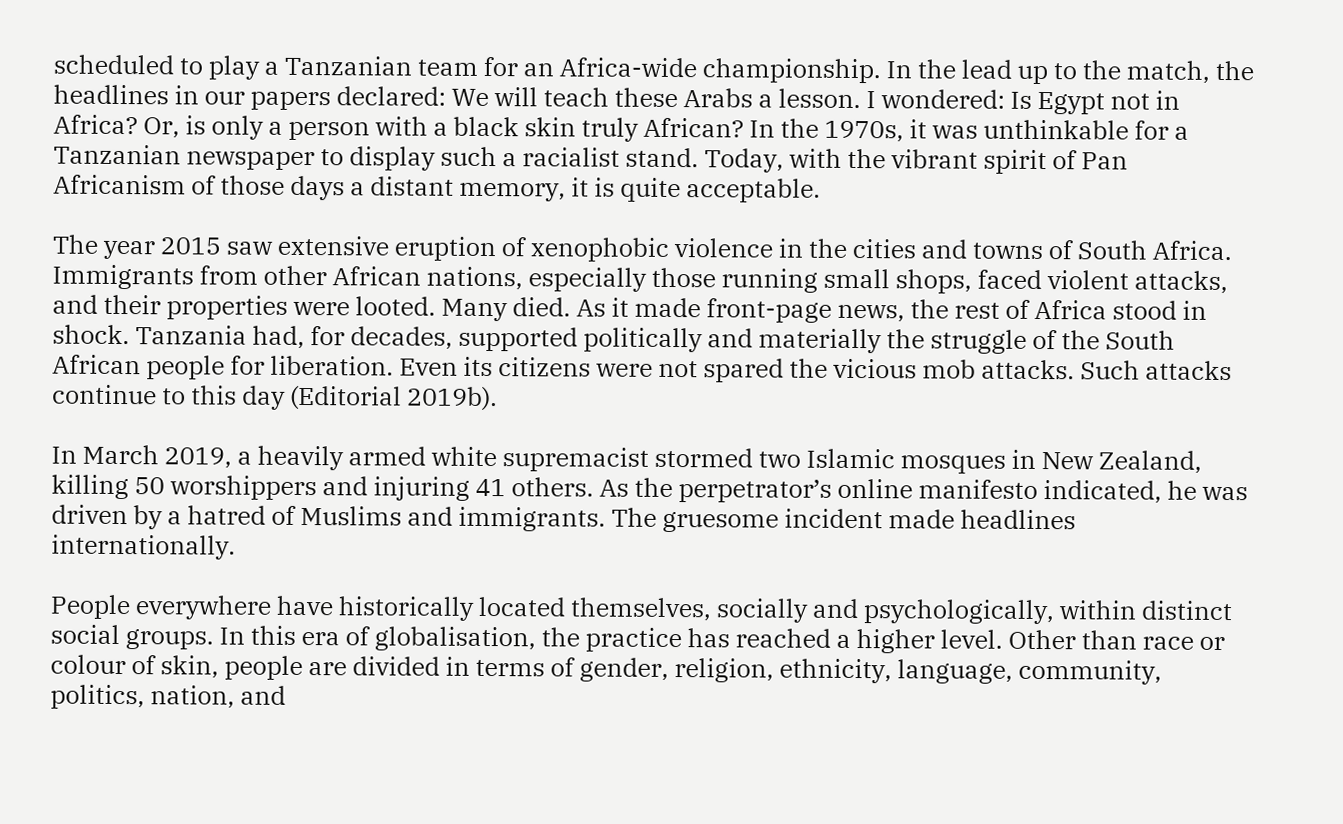scheduled to play a Tanzanian team for an Africa-wide championship. In the lead up to the match, the headlines in our papers declared: We will teach these Arabs a lesson. I wondered: Is Egypt not in Africa? Or, is only a person with a black skin truly African? In the 1970s, it was unthinkable for a Tanzanian newspaper to display such a racialist stand. Today, with the vibrant spirit of Pan Africanism of those days a distant memory, it is quite acceptable.

The year 2015 saw extensive eruption of xenophobic violence in the cities and towns of South Africa. Immigrants from other African nations, especially those running small shops, faced violent attacks, and their properties were looted. Many died. As it made front-page news, the rest of Africa stood in shock. Tanzania had, for decades, supported politically and materially the struggle of the South African people for liberation. Even its citizens were not spared the vicious mob attacks. Such attacks continue to this day (Editorial 2019b).

In March 2019, a heavily armed white supremacist stormed two Islamic mosques in New Zealand, killing 50 worshippers and injuring 41 others. As the perpetrator’s online manifesto indicated, he was driven by a hatred of Muslims and immigrants. The gruesome incident made headlines internationally.

People everywhere have historically located themselves, socially and psychologically, within distinct social groups. In this era of globalisation, the practice has reached a higher level. Other than race or colour of skin, people are divided in terms of gender, religion, ethnicity, language, community, politics, nation, and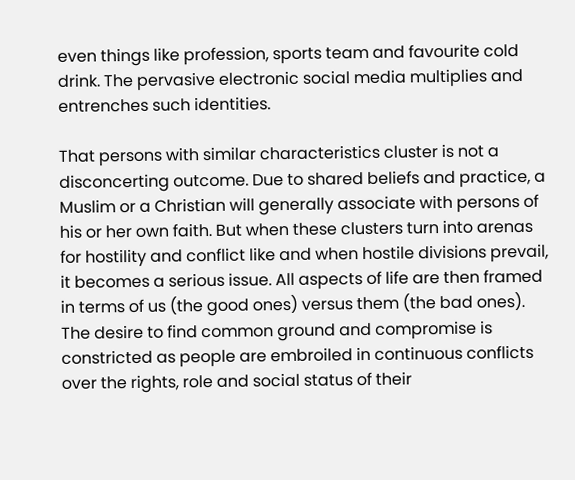even things like profession, sports team and favourite cold drink. The pervasive electronic social media multiplies and entrenches such identities.

That persons with similar characteristics cluster is not a disconcerting outcome. Due to shared beliefs and practice, a Muslim or a Christian will generally associate with persons of his or her own faith. But when these clusters turn into arenas for hostility and conflict like and when hostile divisions prevail, it becomes a serious issue. All aspects of life are then framed in terms of us (the good ones) versus them (the bad ones). The desire to find common ground and compromise is constricted as people are embroiled in continuous conflicts over the rights, role and social status of their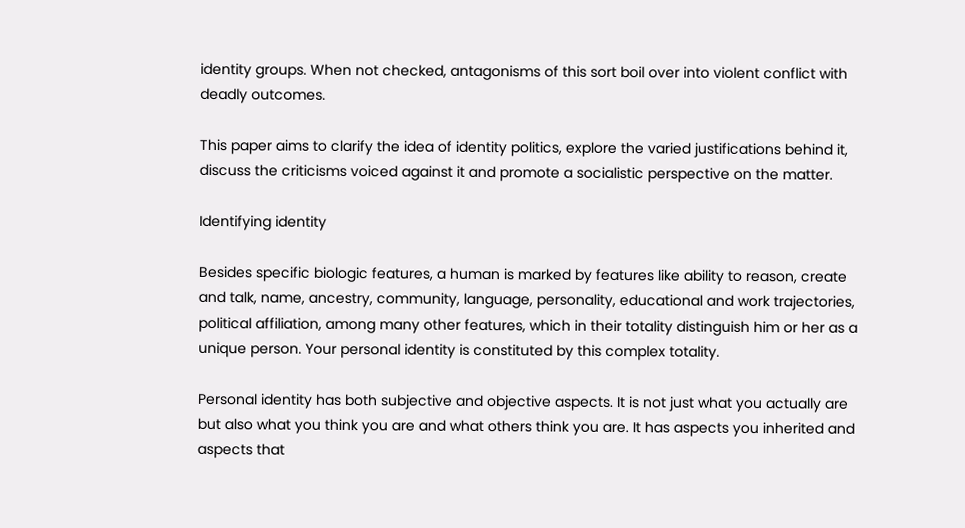identity groups. When not checked, antagonisms of this sort boil over into violent conflict with deadly outcomes.

This paper aims to clarify the idea of identity politics, explore the varied justifications behind it, discuss the criticisms voiced against it and promote a socialistic perspective on the matter.

Identifying identity

Besides specific biologic features, a human is marked by features like ability to reason, create and talk, name, ancestry, community, language, personality, educational and work trajectories, political affiliation, among many other features, which in their totality distinguish him or her as a unique person. Your personal identity is constituted by this complex totality.

Personal identity has both subjective and objective aspects. It is not just what you actually are but also what you think you are and what others think you are. It has aspects you inherited and aspects that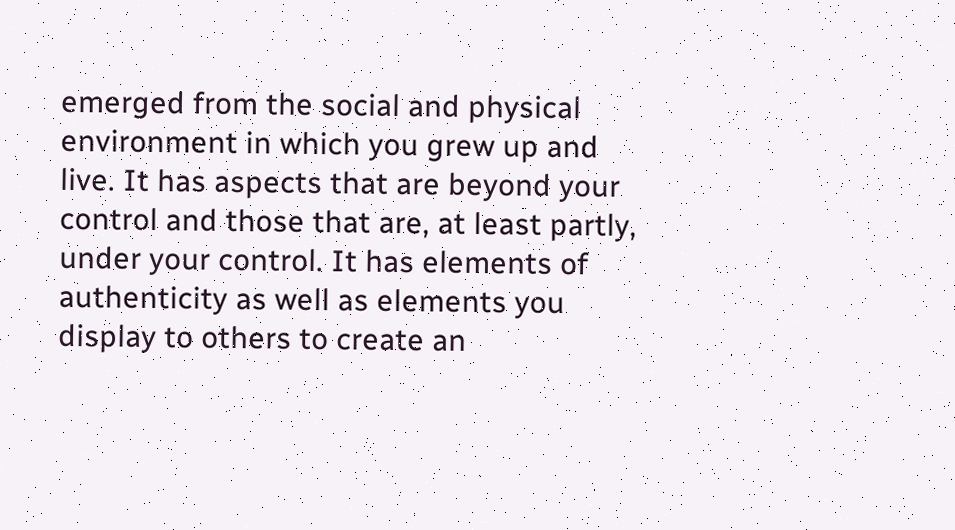emerged from the social and physical environment in which you grew up and live. It has aspects that are beyond your control and those that are, at least partly, under your control. It has elements of authenticity as well as elements you display to others to create an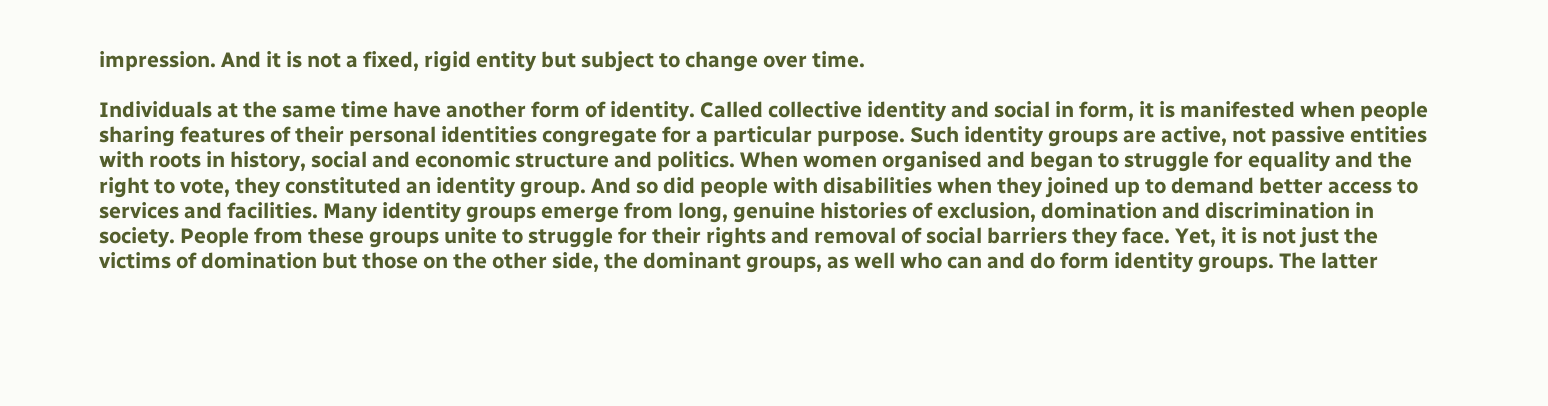impression. And it is not a fixed, rigid entity but subject to change over time.

Individuals at the same time have another form of identity. Called collective identity and social in form, it is manifested when people sharing features of their personal identities congregate for a particular purpose. Such identity groups are active, not passive entities with roots in history, social and economic structure and politics. When women organised and began to struggle for equality and the right to vote, they constituted an identity group. And so did people with disabilities when they joined up to demand better access to services and facilities. Many identity groups emerge from long, genuine histories of exclusion, domination and discrimination in society. People from these groups unite to struggle for their rights and removal of social barriers they face. Yet, it is not just the victims of domination but those on the other side, the dominant groups, as well who can and do form identity groups. The latter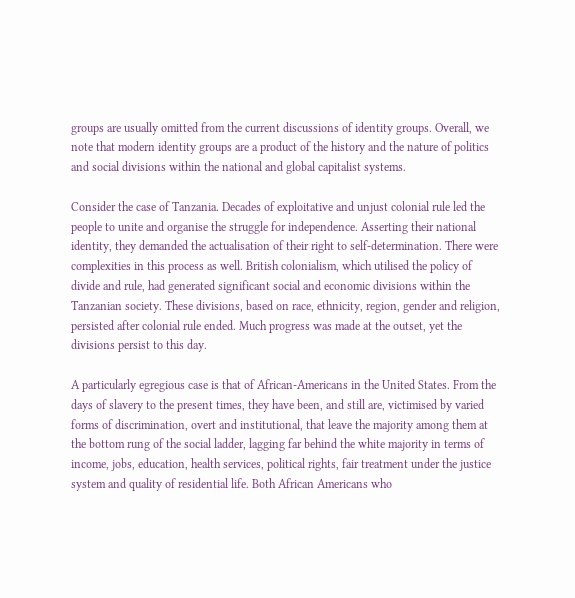groups are usually omitted from the current discussions of identity groups. Overall, we note that modern identity groups are a product of the history and the nature of politics and social divisions within the national and global capitalist systems.

Consider the case of Tanzania. Decades of exploitative and unjust colonial rule led the people to unite and organise the struggle for independence. Asserting their national identity, they demanded the actualisation of their right to self-determination. There were complexities in this process as well. British colonialism, which utilised the policy of divide and rule, had generated significant social and economic divisions within the Tanzanian society. These divisions, based on race, ethnicity, region, gender and religion, persisted after colonial rule ended. Much progress was made at the outset, yet the divisions persist to this day.

A particularly egregious case is that of African-Americans in the United States. From the days of slavery to the present times, they have been, and still are, victimised by varied forms of discrimination, overt and institutional, that leave the majority among them at the bottom rung of the social ladder, lagging far behind the white majority in terms of income, jobs, education, health services, political rights, fair treatment under the justice system and quality of residential life. Both African Americans who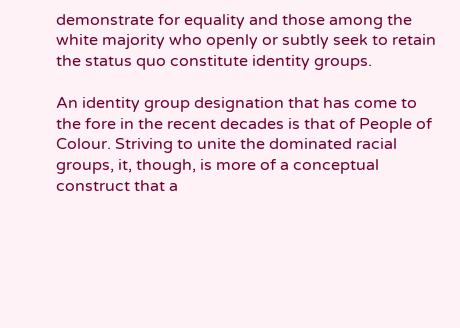demonstrate for equality and those among the white majority who openly or subtly seek to retain the status quo constitute identity groups.

An identity group designation that has come to the fore in the recent decades is that of People of Colour. Striving to unite the dominated racial groups, it, though, is more of a conceptual construct that a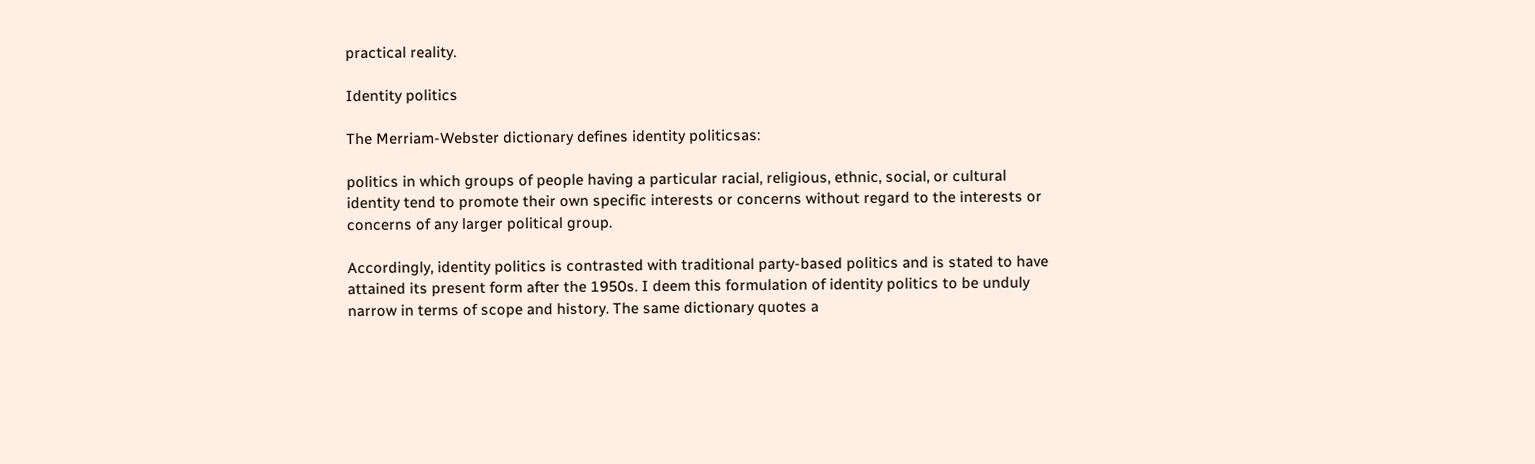practical reality.

Identity politics

The Merriam-Webster dictionary defines identity politicsas:

politics in which groups of people having a particular racial, religious, ethnic, social, or cultural identity tend to promote their own specific interests or concerns without regard to the interests or concerns of any larger political group.

Accordingly, identity politics is contrasted with traditional party-based politics and is stated to have attained its present form after the 1950s. I deem this formulation of identity politics to be unduly narrow in terms of scope and history. The same dictionary quotes a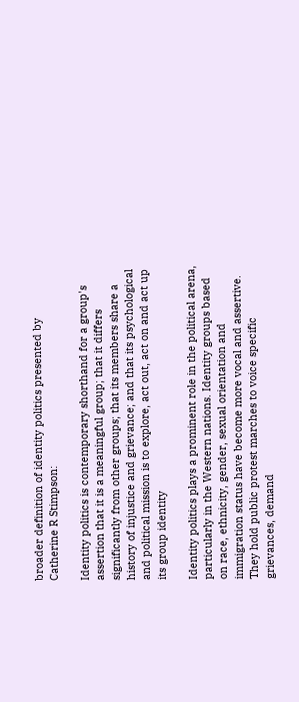broader definition of identity politics presented by Catherine R Stimpson:

Identity politics is contemporary shorthand for a group's assertion that it is a meaningful group; that it differs significantly from other groups; that its members share a history of injustice and grievance; and that its psychological and political mission is to explore, act out, act on and act up its group identity

Identity politics plays a prominent role in the political arena, particularly in the Western nations. Identity groups based on race, ethnicity, gender, sexual orientation and immigration status have become more vocal and assertive. They hold public protest marches to voice specific grievances, demand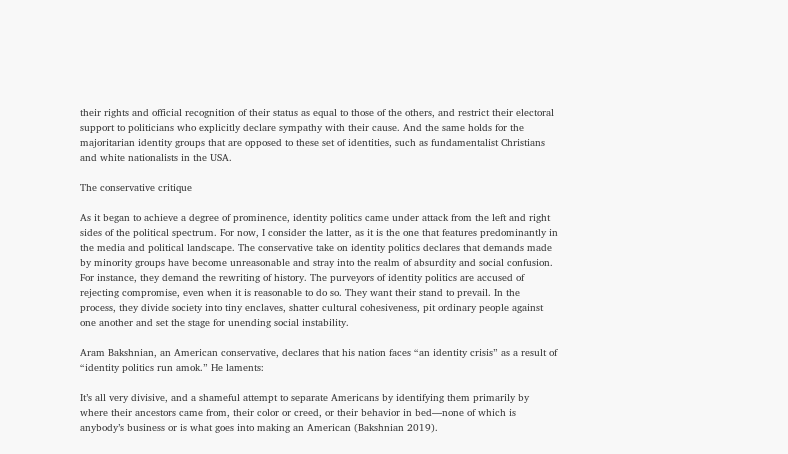their rights and official recognition of their status as equal to those of the others, and restrict their electoral support to politicians who explicitly declare sympathy with their cause. And the same holds for the majoritarian identity groups that are opposed to these set of identities, such as fundamentalist Christians and white nationalists in the USA.

The conservative critique

As it began to achieve a degree of prominence, identity politics came under attack from the left and right sides of the political spectrum. For now, I consider the latter, as it is the one that features predominantly in the media and political landscape. The conservative take on identity politics declares that demands made by minority groups have become unreasonable and stray into the realm of absurdity and social confusion. For instance, they demand the rewriting of history. The purveyors of identity politics are accused of rejecting compromise, even when it is reasonable to do so. They want their stand to prevail. In the process, they divide society into tiny enclaves, shatter cultural cohesiveness, pit ordinary people against one another and set the stage for unending social instability.

Aram Bakshnian, an American conservative, declares that his nation faces “an identity crisis” as a result of “identity politics run amok.” He laments:

It’s all very divisive, and a shameful attempt to separate Americans by identifying them primarily by where their ancestors came from, their color or creed, or their behavior in bed—none of which is anybody’s business or is what goes into making an American (Bakshnian 2019).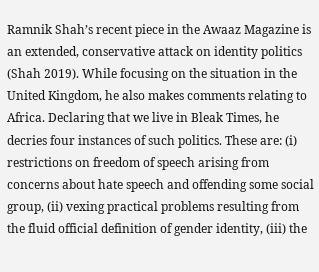Ramnik Shah’s recent piece in the Awaaz Magazine is an extended, conservative attack on identity politics (Shah 2019). While focusing on the situation in the United Kingdom, he also makes comments relating to Africa. Declaring that we live in Bleak Times, he decries four instances of such politics. These are: (i) restrictions on freedom of speech arising from concerns about hate speech and offending some social group, (ii) vexing practical problems resulting from the fluid official definition of gender identity, (iii) the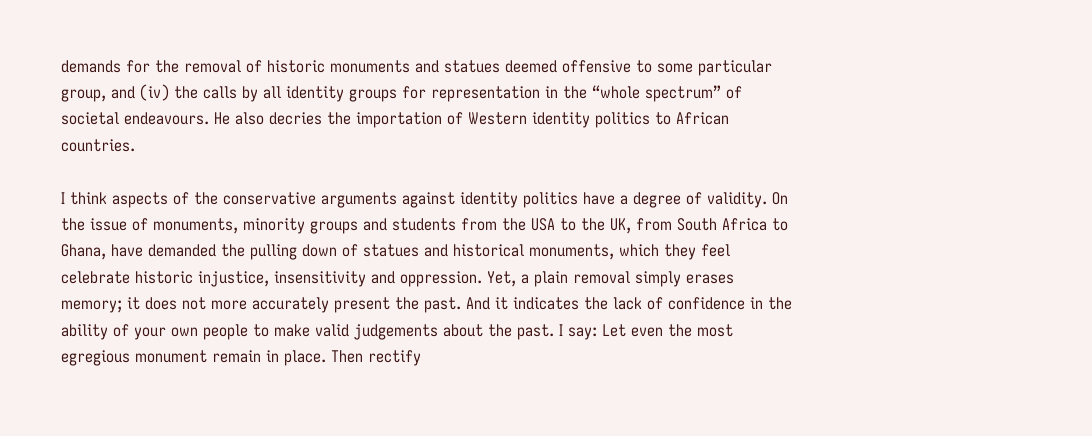demands for the removal of historic monuments and statues deemed offensive to some particular group, and (iv) the calls by all identity groups for representation in the “whole spectrum” of societal endeavours. He also decries the importation of Western identity politics to African countries.

I think aspects of the conservative arguments against identity politics have a degree of validity. On the issue of monuments, minority groups and students from the USA to the UK, from South Africa to Ghana, have demanded the pulling down of statues and historical monuments, which they feel celebrate historic injustice, insensitivity and oppression. Yet, a plain removal simply erases memory; it does not more accurately present the past. And it indicates the lack of confidence in the ability of your own people to make valid judgements about the past. I say: Let even the most egregious monument remain in place. Then rectify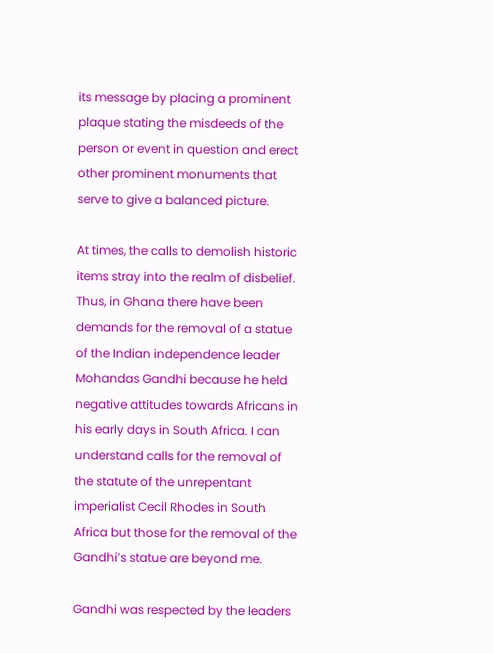its message by placing a prominent plaque stating the misdeeds of the person or event in question and erect other prominent monuments that serve to give a balanced picture.

At times, the calls to demolish historic items stray into the realm of disbelief. Thus, in Ghana there have been demands for the removal of a statue of the Indian independence leader Mohandas Gandhi because he held negative attitudes towards Africans in his early days in South Africa. I can understand calls for the removal of the statute of the unrepentant imperialist Cecil Rhodes in South Africa but those for the removal of the Gandhi’s statue are beyond me.

Gandhi was respected by the leaders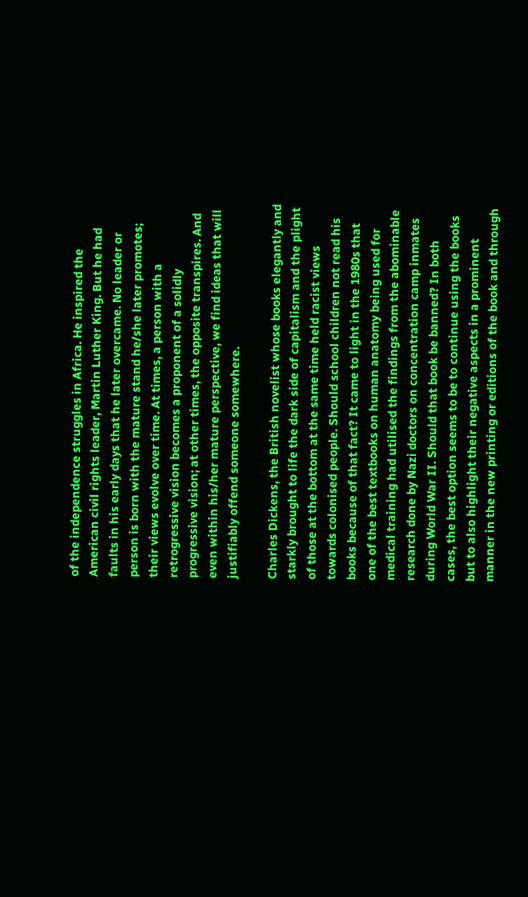of the independence struggles in Africa. He inspired the American civil rights leader, Martin Luther King. But he had faults in his early days that he later overcame. No leader or person is born with the mature stand he/she later promotes; their views evolve over time. At times, a person with a retrogressive vision becomes a proponent of a solidly progressive vision; at other times, the opposite transpires. And even within his/her mature perspective, we find ideas that will justifiably offend someone somewhere.

Charles Dickens, the British novelist whose books elegantly and starkly brought to life the dark side of capitalism and the plight of those at the bottom at the same time held racist views towards colonised people. Should school children not read his books because of that fact? It came to light in the 1980s that one of the best textbooks on human anatomy being used for medical training had utilised the findings from the abominable research done by Nazi doctors on concentration camp inmates during World War II. Should that book be banned? In both cases, the best option seems to be to continue using the books but to also highlight their negative aspects in a prominent manner in the new printing or editions of the book and through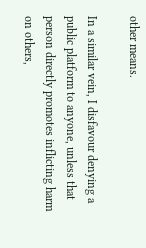other means.

In a similar vein, I disfavour denying a public platform to anyone, unless that person directly promotes inflicting harm on others,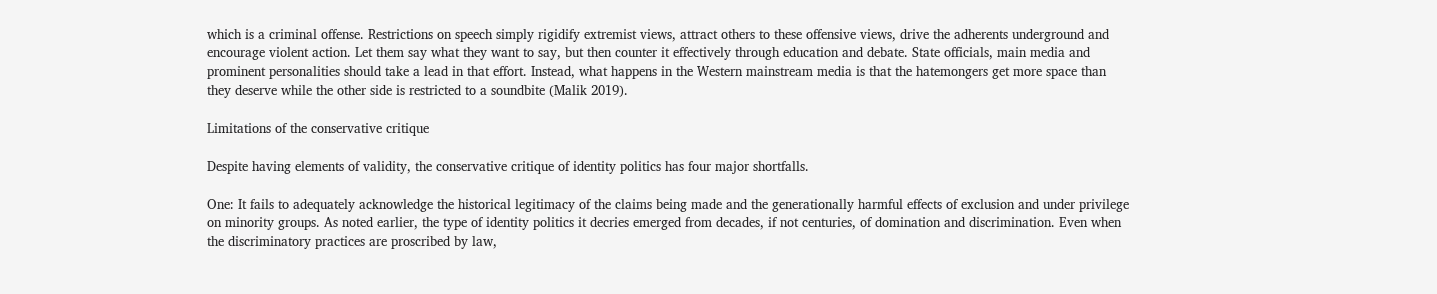which is a criminal offense. Restrictions on speech simply rigidify extremist views, attract others to these offensive views, drive the adherents underground and encourage violent action. Let them say what they want to say, but then counter it effectively through education and debate. State officials, main media and prominent personalities should take a lead in that effort. Instead, what happens in the Western mainstream media is that the hatemongers get more space than they deserve while the other side is restricted to a soundbite (Malik 2019).

Limitations of the conservative critique

Despite having elements of validity, the conservative critique of identity politics has four major shortfalls.

One: It fails to adequately acknowledge the historical legitimacy of the claims being made and the generationally harmful effects of exclusion and under privilege on minority groups. As noted earlier, the type of identity politics it decries emerged from decades, if not centuries, of domination and discrimination. Even when the discriminatory practices are proscribed by law,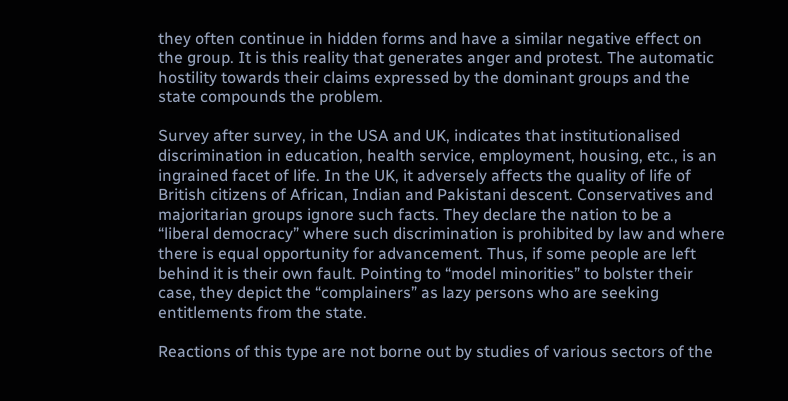they often continue in hidden forms and have a similar negative effect on the group. It is this reality that generates anger and protest. The automatic hostility towards their claims expressed by the dominant groups and the state compounds the problem.

Survey after survey, in the USA and UK, indicates that institutionalised discrimination in education, health service, employment, housing, etc., is an ingrained facet of life. In the UK, it adversely affects the quality of life of British citizens of African, Indian and Pakistani descent. Conservatives and majoritarian groups ignore such facts. They declare the nation to be a “liberal democracy” where such discrimination is prohibited by law and where there is equal opportunity for advancement. Thus, if some people are left behind it is their own fault. Pointing to “model minorities” to bolster their case, they depict the “complainers” as lazy persons who are seeking entitlements from the state.

Reactions of this type are not borne out by studies of various sectors of the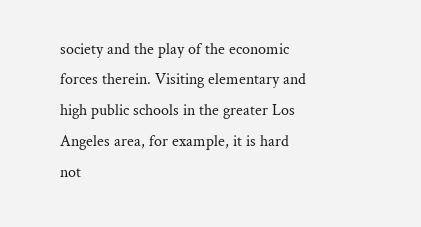society and the play of the economic forces therein. Visiting elementary and high public schools in the greater Los Angeles area, for example, it is hard not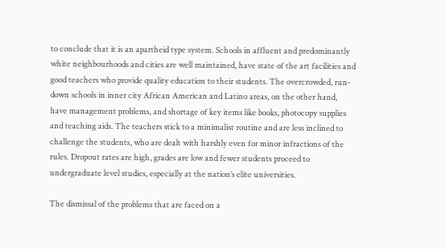to conclude that it is an apartheid type system. Schools in affluent and predominantly white neighbourhoods and cities are well maintained, have state of the art facilities and good teachers who provide quality education to their students. The overcrowded, run-down schools in inner city African American and Latino areas, on the other hand, have management problems, and shortage of key items like books, photocopy supplies and teaching aids. The teachers stick to a minimalist routine and are less inclined to challenge the students, who are dealt with harshly even for minor infractions of the rules. Dropout rates are high, grades are low and fewer students proceed to undergraduate level studies, especially at the nation’s elite universities.

The dismissal of the problems that are faced on a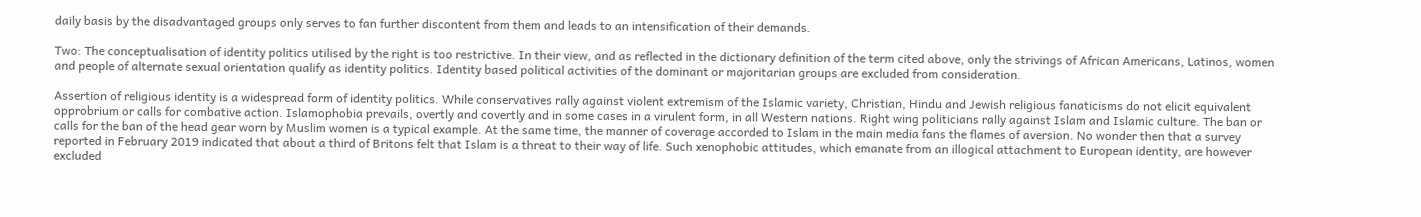daily basis by the disadvantaged groups only serves to fan further discontent from them and leads to an intensification of their demands.

Two: The conceptualisation of identity politics utilised by the right is too restrictive. In their view, and as reflected in the dictionary definition of the term cited above, only the strivings of African Americans, Latinos, women and people of alternate sexual orientation qualify as identity politics. Identity based political activities of the dominant or majoritarian groups are excluded from consideration.

Assertion of religious identity is a widespread form of identity politics. While conservatives rally against violent extremism of the Islamic variety, Christian, Hindu and Jewish religious fanaticisms do not elicit equivalent opprobrium or calls for combative action. Islamophobia prevails, overtly and covertly and in some cases in a virulent form, in all Western nations. Right wing politicians rally against Islam and Islamic culture. The ban or calls for the ban of the head gear worn by Muslim women is a typical example. At the same time, the manner of coverage accorded to Islam in the main media fans the flames of aversion. No wonder then that a survey reported in February 2019 indicated that about a third of Britons felt that Islam is a threat to their way of life. Such xenophobic attitudes, which emanate from an illogical attachment to European identity, are however excluded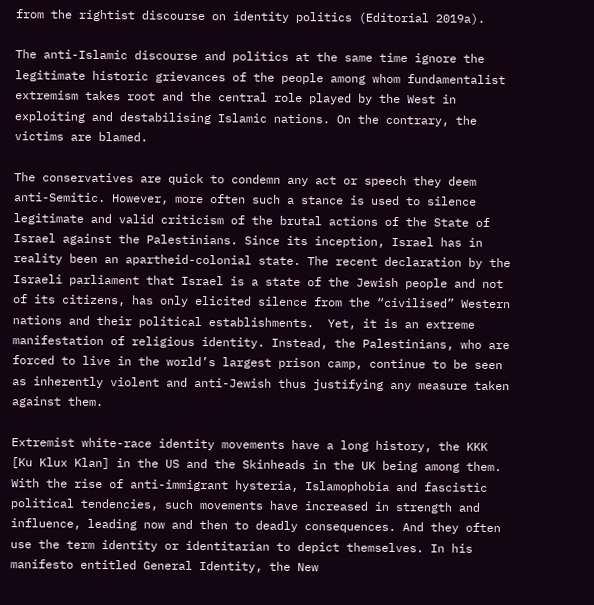from the rightist discourse on identity politics (Editorial 2019a).

The anti-Islamic discourse and politics at the same time ignore the legitimate historic grievances of the people among whom fundamentalist extremism takes root and the central role played by the West in exploiting and destabilising Islamic nations. On the contrary, the victims are blamed.

The conservatives are quick to condemn any act or speech they deem anti-Semitic. However, more often such a stance is used to silence legitimate and valid criticism of the brutal actions of the State of Israel against the Palestinians. Since its inception, Israel has in reality been an apartheid-colonial state. The recent declaration by the Israeli parliament that Israel is a state of the Jewish people and not of its citizens, has only elicited silence from the “civilised” Western nations and their political establishments.  Yet, it is an extreme manifestation of religious identity. Instead, the Palestinians, who are forced to live in the world’s largest prison camp, continue to be seen as inherently violent and anti-Jewish thus justifying any measure taken against them.

Extremist white-race identity movements have a long history, the KKK [Ku Klux Klan] in the US and the Skinheads in the UK being among them. With the rise of anti-immigrant hysteria, Islamophobia and fascistic political tendencies, such movements have increased in strength and influence, leading now and then to deadly consequences. And they often use the term identity or identitarian to depict themselves. In his manifesto entitled General Identity, the New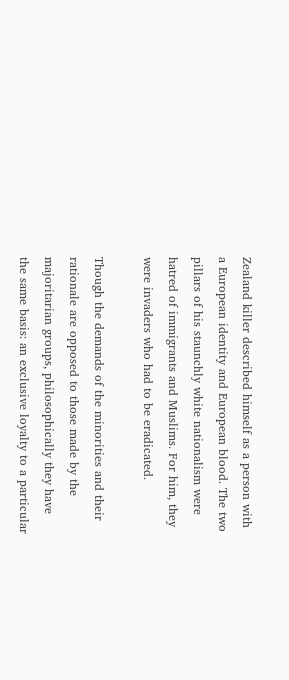Zealand killer described himself as a person with a European identity and European blood. The two pillars of his staunchly white nationalism were hatred of immigrants and Muslims. For him, they were invaders who had to be eradicated.

Though the demands of the minorities and their rationale are opposed to those made by the majoritarian groups, philosophically they have the same basis: an exclusive loyalty to a particular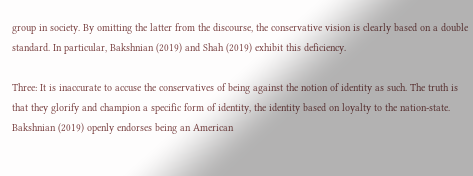group in society. By omitting the latter from the discourse, the conservative vision is clearly based on a double standard. In particular, Bakshnian (2019) and Shah (2019) exhibit this deficiency.

Three: It is inaccurate to accuse the conservatives of being against the notion of identity as such. The truth is that they glorify and champion a specific form of identity, the identity based on loyalty to the nation-state. Bakshnian (2019) openly endorses being an American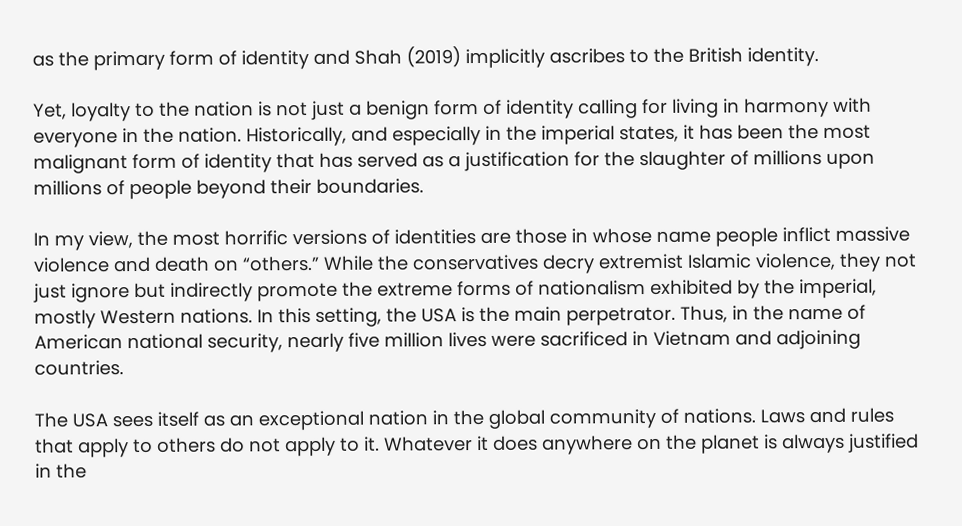as the primary form of identity and Shah (2019) implicitly ascribes to the British identity.

Yet, loyalty to the nation is not just a benign form of identity calling for living in harmony with everyone in the nation. Historically, and especially in the imperial states, it has been the most malignant form of identity that has served as a justification for the slaughter of millions upon millions of people beyond their boundaries.

In my view, the most horrific versions of identities are those in whose name people inflict massive violence and death on “others.” While the conservatives decry extremist Islamic violence, they not just ignore but indirectly promote the extreme forms of nationalism exhibited by the imperial, mostly Western nations. In this setting, the USA is the main perpetrator. Thus, in the name of American national security, nearly five million lives were sacrificed in Vietnam and adjoining countries.

The USA sees itself as an exceptional nation in the global community of nations. Laws and rules that apply to others do not apply to it. Whatever it does anywhere on the planet is always justified in the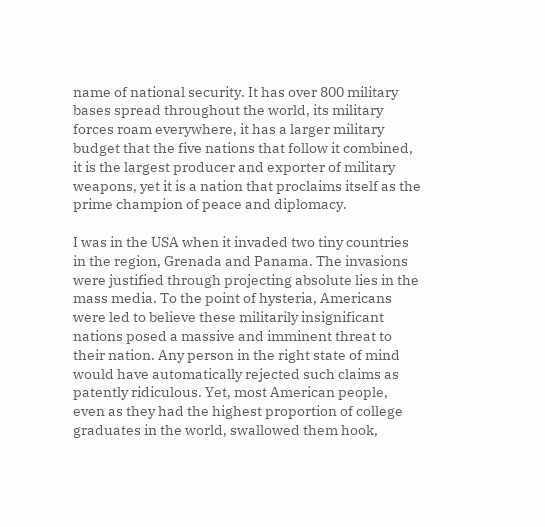name of national security. It has over 800 military bases spread throughout the world, its military forces roam everywhere, it has a larger military budget that the five nations that follow it combined, it is the largest producer and exporter of military weapons, yet it is a nation that proclaims itself as the prime champion of peace and diplomacy.

I was in the USA when it invaded two tiny countries in the region, Grenada and Panama. The invasions were justified through projecting absolute lies in the mass media. To the point of hysteria, Americans were led to believe these militarily insignificant nations posed a massive and imminent threat to their nation. Any person in the right state of mind would have automatically rejected such claims as patently ridiculous. Yet, most American people, even as they had the highest proportion of college graduates in the world, swallowed them hook,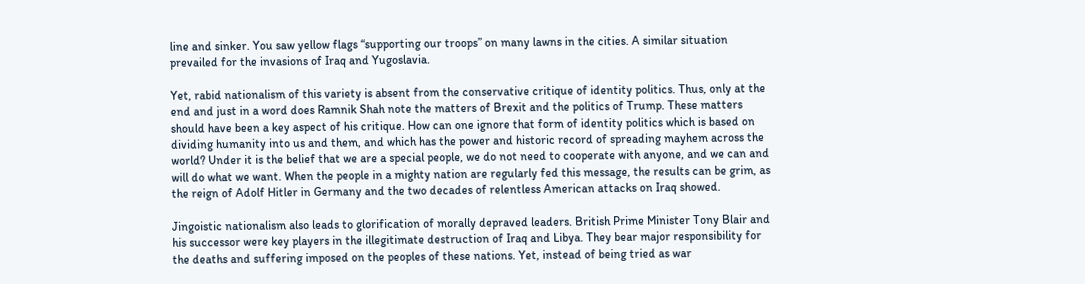line and sinker. You saw yellow flags “supporting our troops” on many lawns in the cities. A similar situation prevailed for the invasions of Iraq and Yugoslavia.

Yet, rabid nationalism of this variety is absent from the conservative critique of identity politics. Thus, only at the end and just in a word does Ramnik Shah note the matters of Brexit and the politics of Trump. These matters should have been a key aspect of his critique. How can one ignore that form of identity politics which is based on dividing humanity into us and them, and which has the power and historic record of spreading mayhem across the world? Under it is the belief that we are a special people, we do not need to cooperate with anyone, and we can and will do what we want. When the people in a mighty nation are regularly fed this message, the results can be grim, as the reign of Adolf Hitler in Germany and the two decades of relentless American attacks on Iraq showed.

Jingoistic nationalism also leads to glorification of morally depraved leaders. British Prime Minister Tony Blair and his successor were key players in the illegitimate destruction of Iraq and Libya. They bear major responsibility for the deaths and suffering imposed on the peoples of these nations. Yet, instead of being tried as war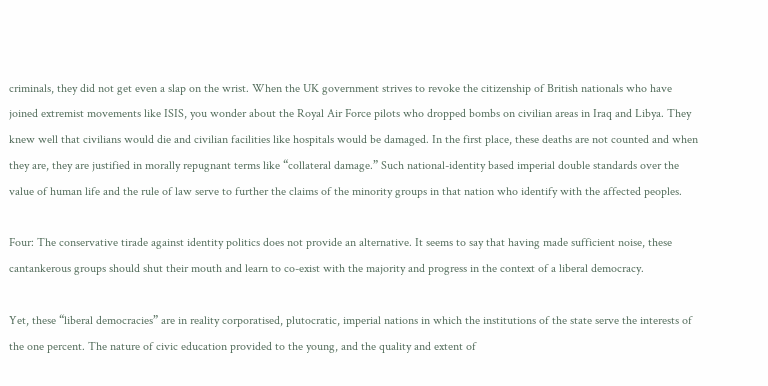criminals, they did not get even a slap on the wrist. When the UK government strives to revoke the citizenship of British nationals who have joined extremist movements like ISIS, you wonder about the Royal Air Force pilots who dropped bombs on civilian areas in Iraq and Libya. They knew well that civilians would die and civilian facilities like hospitals would be damaged. In the first place, these deaths are not counted and when they are, they are justified in morally repugnant terms like “collateral damage.” Such national-identity based imperial double standards over the value of human life and the rule of law serve to further the claims of the minority groups in that nation who identify with the affected peoples.

Four: The conservative tirade against identity politics does not provide an alternative. It seems to say that having made sufficient noise, these cantankerous groups should shut their mouth and learn to co-exist with the majority and progress in the context of a liberal democracy.

Yet, these “liberal democracies” are in reality corporatised, plutocratic, imperial nations in which the institutions of the state serve the interests of the one percent. The nature of civic education provided to the young, and the quality and extent of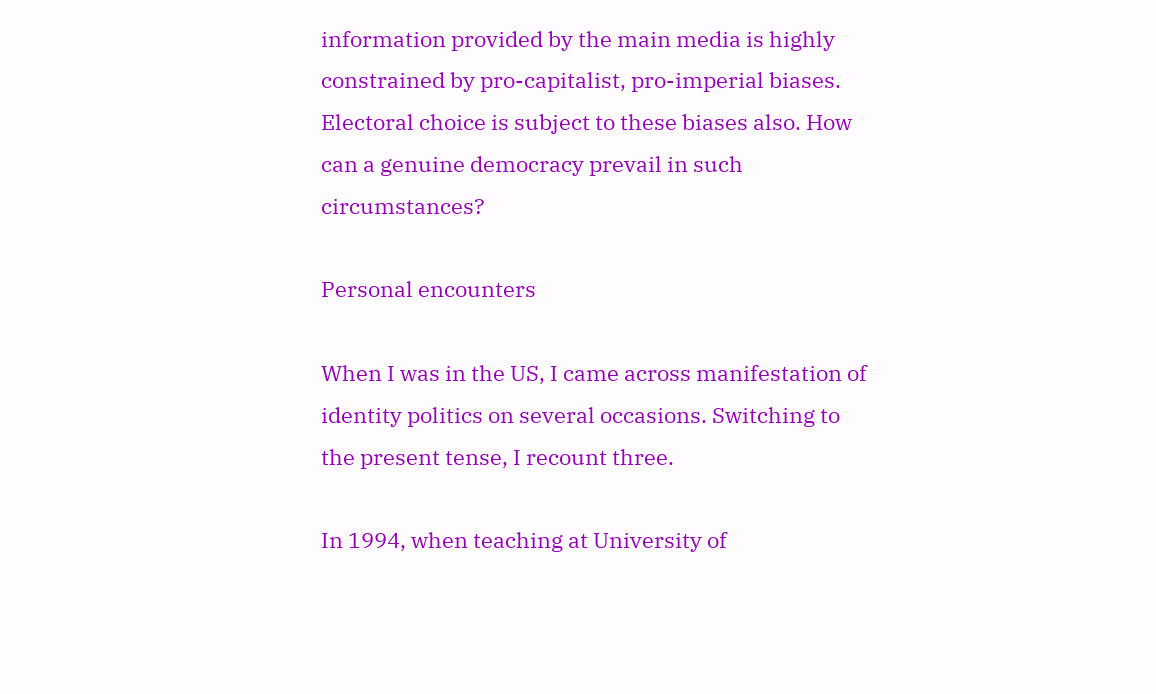information provided by the main media is highly constrained by pro-capitalist, pro-imperial biases. Electoral choice is subject to these biases also. How can a genuine democracy prevail in such circumstances?

Personal encounters

When I was in the US, I came across manifestation of identity politics on several occasions. Switching to the present tense, I recount three.

In 1994, when teaching at University of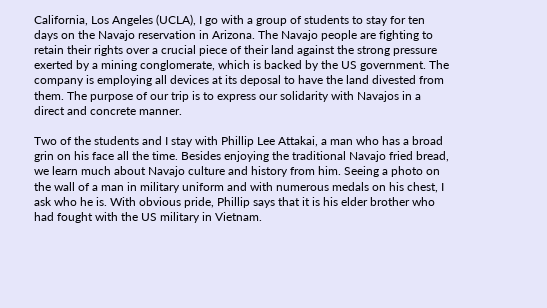California, Los Angeles (UCLA), I go with a group of students to stay for ten days on the Navajo reservation in Arizona. The Navajo people are fighting to retain their rights over a crucial piece of their land against the strong pressure exerted by a mining conglomerate, which is backed by the US government. The company is employing all devices at its deposal to have the land divested from them. The purpose of our trip is to express our solidarity with Navajos in a direct and concrete manner.

Two of the students and I stay with Phillip Lee Attakai, a man who has a broad grin on his face all the time. Besides enjoying the traditional Navajo fried bread, we learn much about Navajo culture and history from him. Seeing a photo on the wall of a man in military uniform and with numerous medals on his chest, I ask who he is. With obvious pride, Phillip says that it is his elder brother who had fought with the US military in Vietnam.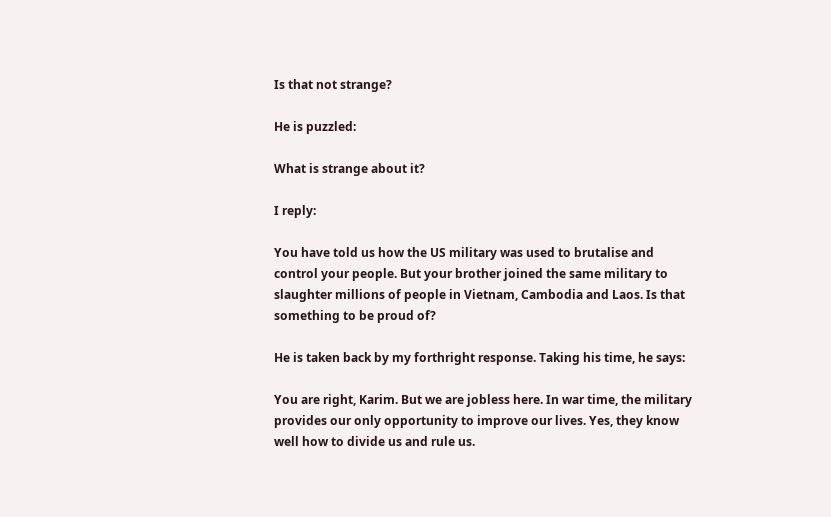Is that not strange?

He is puzzled:

What is strange about it?

I reply:

You have told us how the US military was used to brutalise and control your people. But your brother joined the same military to slaughter millions of people in Vietnam, Cambodia and Laos. Is that something to be proud of?

He is taken back by my forthright response. Taking his time, he says:

You are right, Karim. But we are jobless here. In war time, the military provides our only opportunity to improve our lives. Yes, they know well how to divide us and rule us.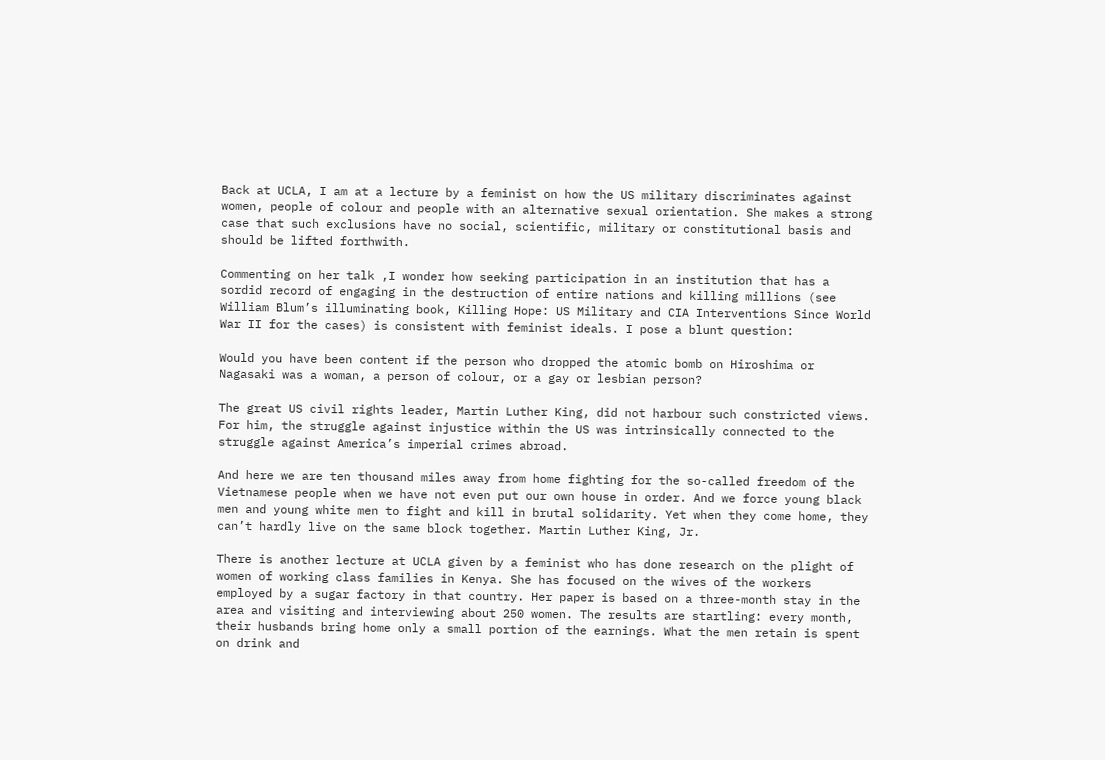Back at UCLA, I am at a lecture by a feminist on how the US military discriminates against women, people of colour and people with an alternative sexual orientation. She makes a strong case that such exclusions have no social, scientific, military or constitutional basis and should be lifted forthwith.

Commenting on her talk ,I wonder how seeking participation in an institution that has a sordid record of engaging in the destruction of entire nations and killing millions (see William Blum’s illuminating book, Killing Hope: US Military and CIA Interventions Since World War II for the cases) is consistent with feminist ideals. I pose a blunt question:

Would you have been content if the person who dropped the atomic bomb on Hiroshima or Nagasaki was a woman, a person of colour, or a gay or lesbian person?

The great US civil rights leader, Martin Luther King, did not harbour such constricted views. For him, the struggle against injustice within the US was intrinsically connected to the struggle against America’s imperial crimes abroad.

And here we are ten thousand miles away from home fighting for the so-called freedom of the Vietnamese people when we have not even put our own house in order. And we force young black men and young white men to fight and kill in brutal solidarity. Yet when they come home, they can’t hardly live on the same block together. Martin Luther King, Jr.

There is another lecture at UCLA given by a feminist who has done research on the plight of women of working class families in Kenya. She has focused on the wives of the workers employed by a sugar factory in that country. Her paper is based on a three-month stay in the area and visiting and interviewing about 250 women. The results are startling: every month, their husbands bring home only a small portion of the earnings. What the men retain is spent on drink and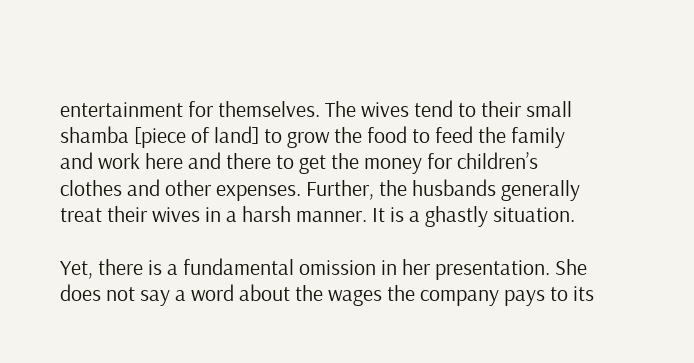entertainment for themselves. The wives tend to their small shamba [piece of land] to grow the food to feed the family and work here and there to get the money for children’s clothes and other expenses. Further, the husbands generally treat their wives in a harsh manner. It is a ghastly situation.

Yet, there is a fundamental omission in her presentation. She does not say a word about the wages the company pays to its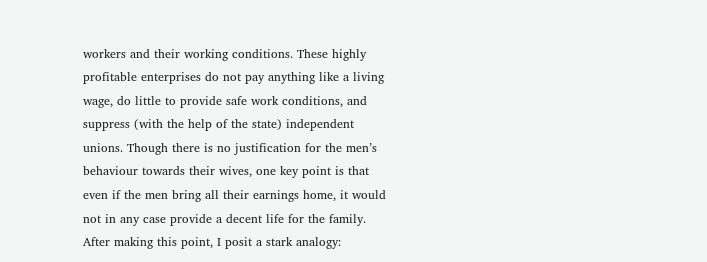workers and their working conditions. These highly profitable enterprises do not pay anything like a living wage, do little to provide safe work conditions, and suppress (with the help of the state) independent unions. Though there is no justification for the men’s behaviour towards their wives, one key point is that even if the men bring all their earnings home, it would not in any case provide a decent life for the family. After making this point, I posit a stark analogy: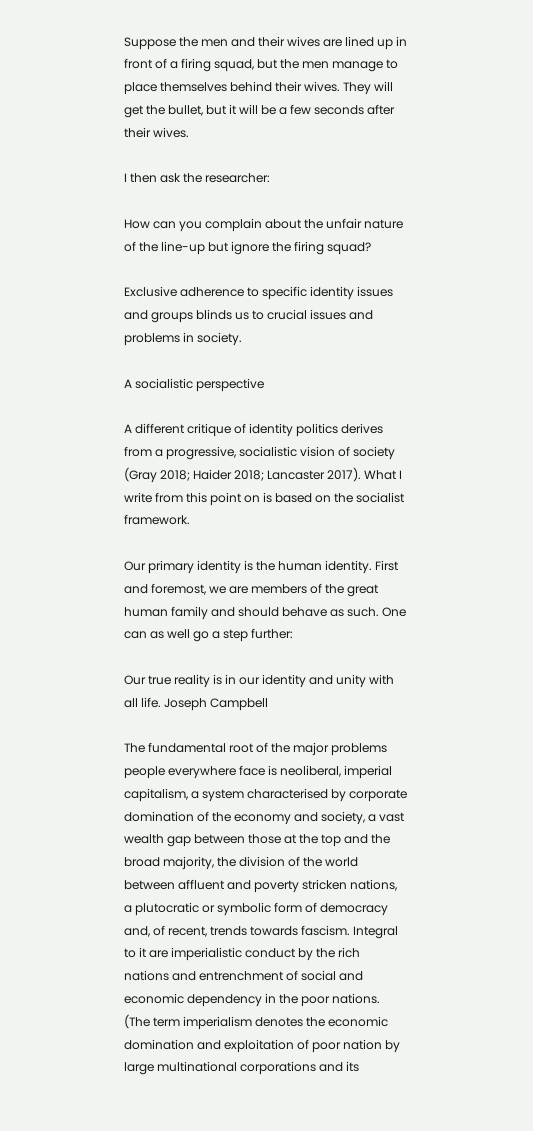Suppose the men and their wives are lined up in front of a firing squad, but the men manage to place themselves behind their wives. They will get the bullet, but it will be a few seconds after their wives.

I then ask the researcher:

How can you complain about the unfair nature of the line-up but ignore the firing squad?

Exclusive adherence to specific identity issues and groups blinds us to crucial issues and problems in society.

A socialistic perspective

A different critique of identity politics derives from a progressive, socialistic vision of society (Gray 2018; Haider 2018; Lancaster 2017). What I write from this point on is based on the socialist framework.

Our primary identity is the human identity. First and foremost, we are members of the great human family and should behave as such. One can as well go a step further:

Our true reality is in our identity and unity with all life. Joseph Campbell

The fundamental root of the major problems people everywhere face is neoliberal, imperial capitalism, a system characterised by corporate domination of the economy and society, a vast wealth gap between those at the top and the broad majority, the division of the world between affluent and poverty stricken nations, a plutocratic or symbolic form of democracy and, of recent, trends towards fascism. Integral to it are imperialistic conduct by the rich nations and entrenchment of social and economic dependency in the poor nations. (The term imperialism denotes the economic domination and exploitation of poor nation by large multinational corporations and its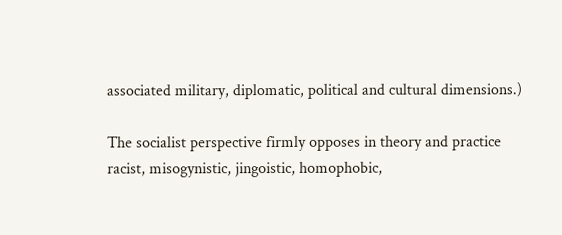associated military, diplomatic, political and cultural dimensions.)

The socialist perspective firmly opposes in theory and practice racist, misogynistic, jingoistic, homophobic,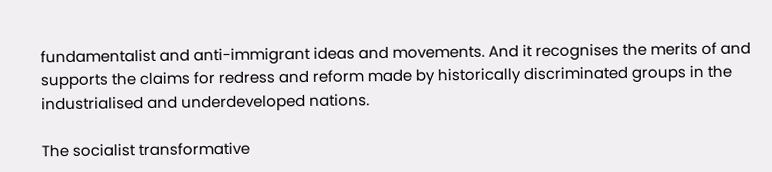fundamentalist and anti-immigrant ideas and movements. And it recognises the merits of and supports the claims for redress and reform made by historically discriminated groups in the industrialised and underdeveloped nations.

The socialist transformative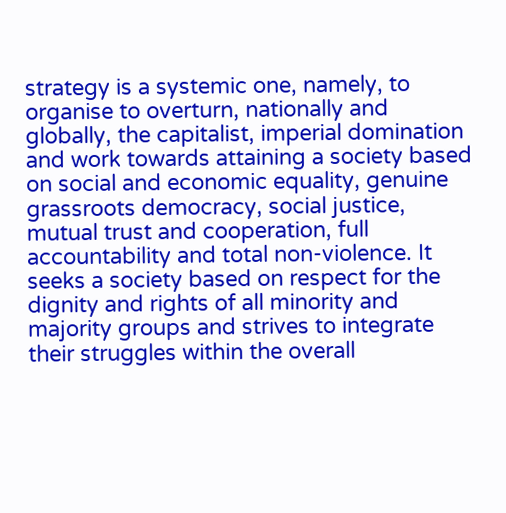strategy is a systemic one, namely, to organise to overturn, nationally and globally, the capitalist, imperial domination and work towards attaining a society based on social and economic equality, genuine grassroots democracy, social justice, mutual trust and cooperation, full accountability and total non-violence. It seeks a society based on respect for the dignity and rights of all minority and majority groups and strives to integrate their struggles within the overall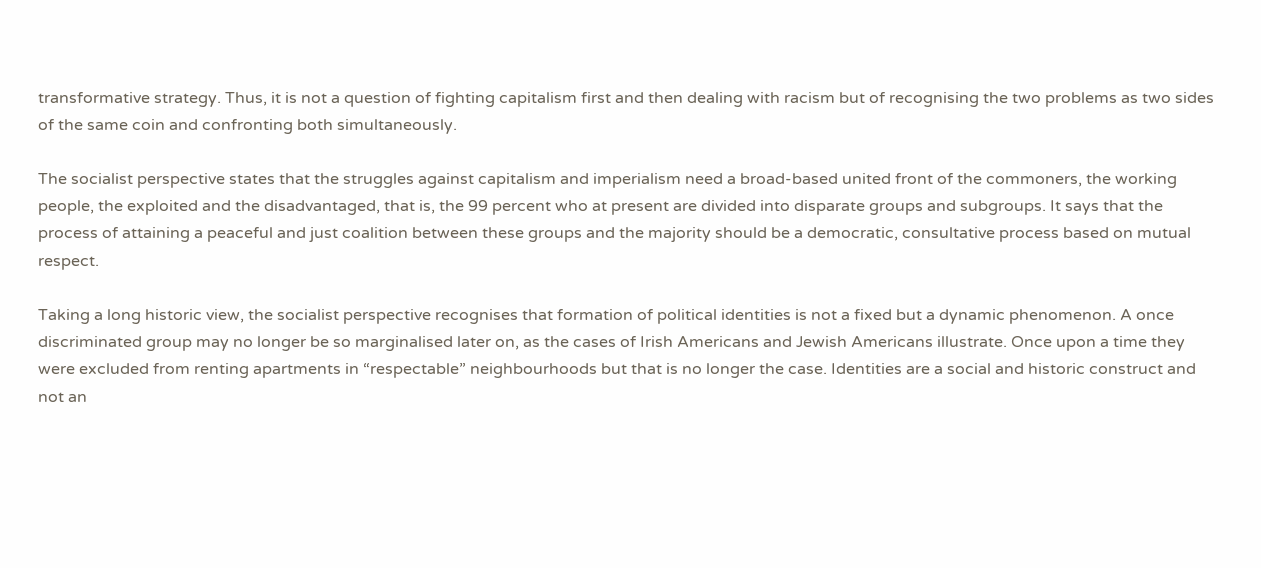transformative strategy. Thus, it is not a question of fighting capitalism first and then dealing with racism but of recognising the two problems as two sides of the same coin and confronting both simultaneously.

The socialist perspective states that the struggles against capitalism and imperialism need a broad-based united front of the commoners, the working people, the exploited and the disadvantaged, that is, the 99 percent who at present are divided into disparate groups and subgroups. It says that the process of attaining a peaceful and just coalition between these groups and the majority should be a democratic, consultative process based on mutual respect.

Taking a long historic view, the socialist perspective recognises that formation of political identities is not a fixed but a dynamic phenomenon. A once discriminated group may no longer be so marginalised later on, as the cases of Irish Americans and Jewish Americans illustrate. Once upon a time they were excluded from renting apartments in “respectable” neighbourhoods but that is no longer the case. Identities are a social and historic construct and not an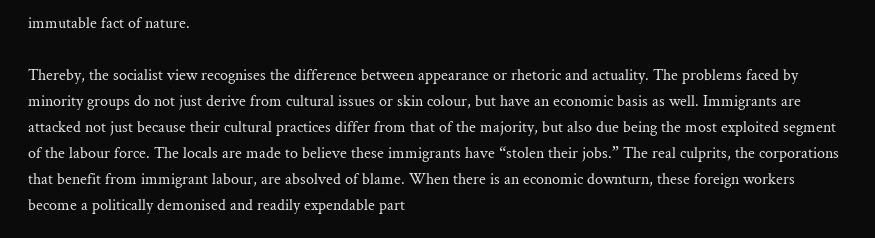immutable fact of nature.

Thereby, the socialist view recognises the difference between appearance or rhetoric and actuality. The problems faced by minority groups do not just derive from cultural issues or skin colour, but have an economic basis as well. Immigrants are attacked not just because their cultural practices differ from that of the majority, but also due being the most exploited segment of the labour force. The locals are made to believe these immigrants have “stolen their jobs.” The real culprits, the corporations that benefit from immigrant labour, are absolved of blame. When there is an economic downturn, these foreign workers become a politically demonised and readily expendable part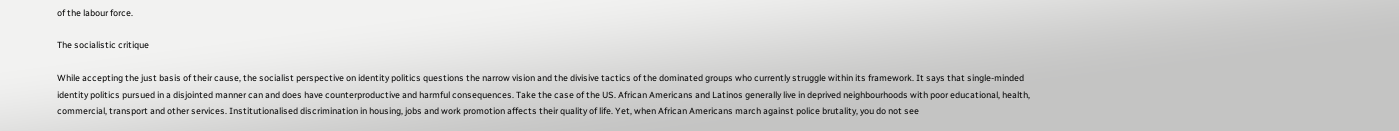of the labour force.

The socialistic critique

While accepting the just basis of their cause, the socialist perspective on identity politics questions the narrow vision and the divisive tactics of the dominated groups who currently struggle within its framework. It says that single-minded identity politics pursued in a disjointed manner can and does have counterproductive and harmful consequences. Take the case of the US. African Americans and Latinos generally live in deprived neighbourhoods with poor educational, health, commercial, transport and other services. Institutionalised discrimination in housing, jobs and work promotion affects their quality of life. Yet, when African Americans march against police brutality, you do not see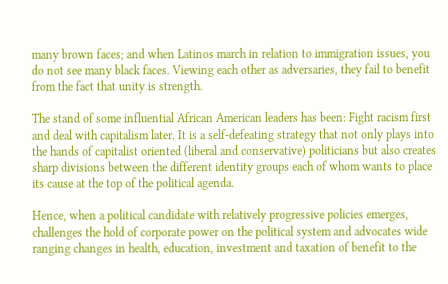many brown faces; and when Latinos march in relation to immigration issues, you do not see many black faces. Viewing each other as adversaries, they fail to benefit from the fact that unity is strength.

The stand of some influential African American leaders has been: Fight racism first and deal with capitalism later. It is a self-defeating strategy that not only plays into the hands of capitalist oriented (liberal and conservative) politicians but also creates sharp divisions between the different identity groups each of whom wants to place its cause at the top of the political agenda.

Hence, when a political candidate with relatively progressive policies emerges, challenges the hold of corporate power on the political system and advocates wide ranging changes in health, education, investment and taxation of benefit to the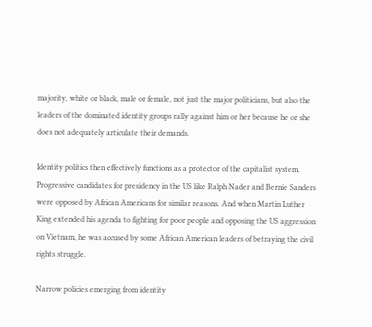majority, white or black, male or female, not just the major politicians, but also the leaders of the dominated identity groups rally against him or her because he or she does not adequately articulate their demands.

Identity politics then effectively functions as a protector of the capitalist system. Progressive candidates for presidency in the US like Ralph Nader and Bernie Sanders were opposed by African Americans for similar reasons. And when Martin Luther King extended his agenda to fighting for poor people and opposing the US aggression on Vietnam, he was accused by some African American leaders of betraying the civil rights struggle.

Narrow policies emerging from identity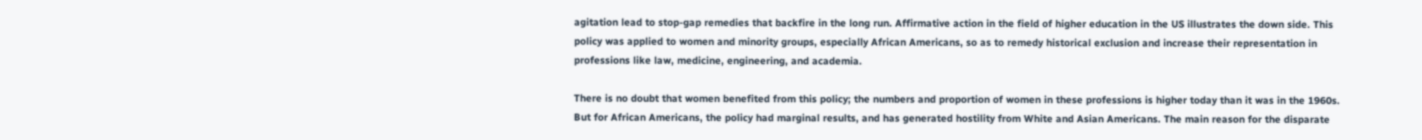agitation lead to stop-gap remedies that backfire in the long run. Affirmative action in the field of higher education in the US illustrates the down side. This policy was applied to women and minority groups, especially African Americans, so as to remedy historical exclusion and increase their representation in professions like law, medicine, engineering, and academia.

There is no doubt that women benefited from this policy; the numbers and proportion of women in these professions is higher today than it was in the 1960s. But for African Americans, the policy had marginal results, and has generated hostility from White and Asian Americans. The main reason for the disparate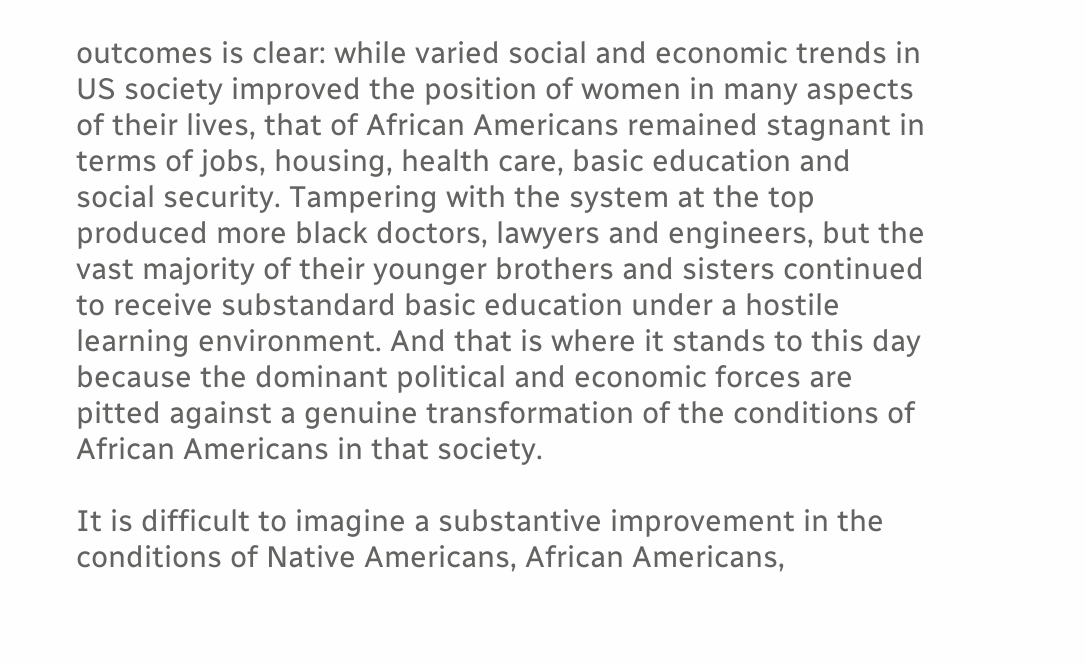outcomes is clear: while varied social and economic trends in US society improved the position of women in many aspects of their lives, that of African Americans remained stagnant in terms of jobs, housing, health care, basic education and social security. Tampering with the system at the top produced more black doctors, lawyers and engineers, but the vast majority of their younger brothers and sisters continued to receive substandard basic education under a hostile learning environment. And that is where it stands to this day because the dominant political and economic forces are pitted against a genuine transformation of the conditions of African Americans in that society.

It is difficult to imagine a substantive improvement in the conditions of Native Americans, African Americans,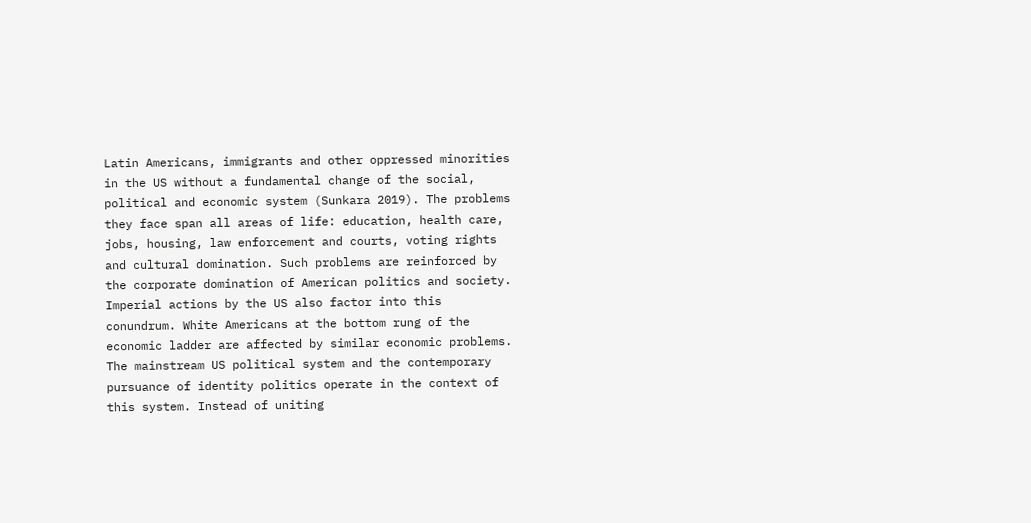Latin Americans, immigrants and other oppressed minorities in the US without a fundamental change of the social, political and economic system (Sunkara 2019). The problems they face span all areas of life: education, health care, jobs, housing, law enforcement and courts, voting rights and cultural domination. Such problems are reinforced by the corporate domination of American politics and society. Imperial actions by the US also factor into this conundrum. White Americans at the bottom rung of the economic ladder are affected by similar economic problems. The mainstream US political system and the contemporary pursuance of identity politics operate in the context of this system. Instead of uniting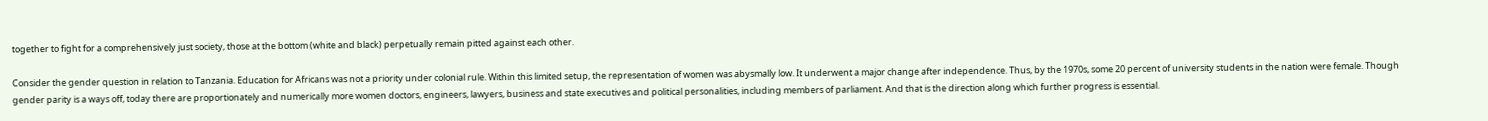together to fight for a comprehensively just society, those at the bottom (white and black) perpetually remain pitted against each other.

Consider the gender question in relation to Tanzania. Education for Africans was not a priority under colonial rule. Within this limited setup, the representation of women was abysmally low. It underwent a major change after independence. Thus, by the 1970s, some 20 percent of university students in the nation were female. Though gender parity is a ways off, today there are proportionately and numerically more women doctors, engineers, lawyers, business and state executives and political personalities, including members of parliament. And that is the direction along which further progress is essential.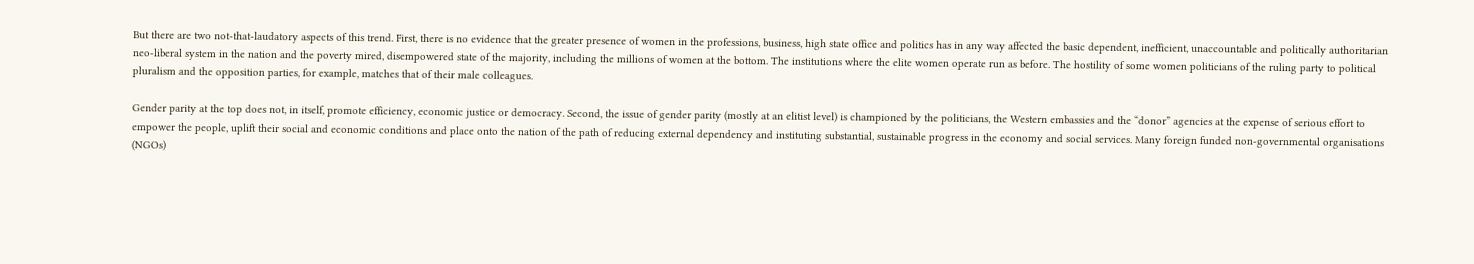But there are two not-that-laudatory aspects of this trend. First, there is no evidence that the greater presence of women in the professions, business, high state office and politics has in any way affected the basic dependent, inefficient, unaccountable and politically authoritarian neo-liberal system in the nation and the poverty mired, disempowered state of the majority, including the millions of women at the bottom. The institutions where the elite women operate run as before. The hostility of some women politicians of the ruling party to political pluralism and the opposition parties, for example, matches that of their male colleagues.

Gender parity at the top does not, in itself, promote efficiency, economic justice or democracy. Second, the issue of gender parity (mostly at an elitist level) is championed by the politicians, the Western embassies and the “donor” agencies at the expense of serious effort to empower the people, uplift their social and economic conditions and place onto the nation of the path of reducing external dependency and instituting substantial, sustainable progress in the economy and social services. Many foreign funded non-governmental organisations (NGOs)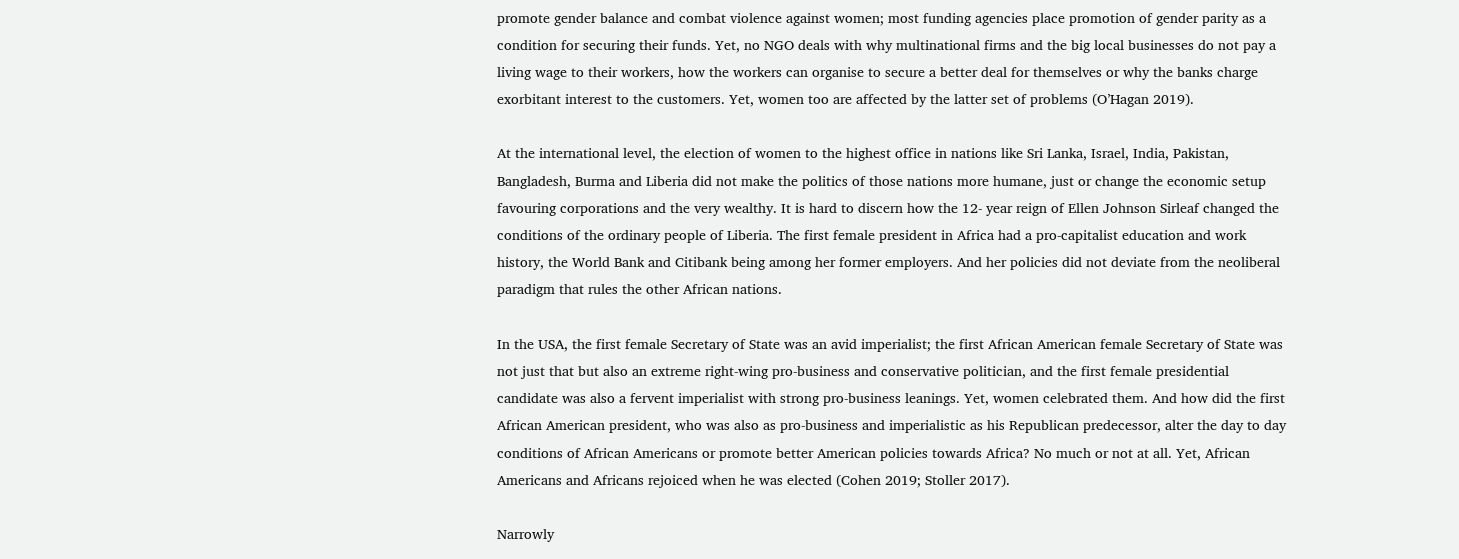promote gender balance and combat violence against women; most funding agencies place promotion of gender parity as a condition for securing their funds. Yet, no NGO deals with why multinational firms and the big local businesses do not pay a living wage to their workers, how the workers can organise to secure a better deal for themselves or why the banks charge exorbitant interest to the customers. Yet, women too are affected by the latter set of problems (O’Hagan 2019).

At the international level, the election of women to the highest office in nations like Sri Lanka, Israel, India, Pakistan, Bangladesh, Burma and Liberia did not make the politics of those nations more humane, just or change the economic setup favouring corporations and the very wealthy. It is hard to discern how the 12- year reign of Ellen Johnson Sirleaf changed the conditions of the ordinary people of Liberia. The first female president in Africa had a pro-capitalist education and work history, the World Bank and Citibank being among her former employers. And her policies did not deviate from the neoliberal paradigm that rules the other African nations.

In the USA, the first female Secretary of State was an avid imperialist; the first African American female Secretary of State was not just that but also an extreme right-wing pro-business and conservative politician, and the first female presidential candidate was also a fervent imperialist with strong pro-business leanings. Yet, women celebrated them. And how did the first African American president, who was also as pro-business and imperialistic as his Republican predecessor, alter the day to day conditions of African Americans or promote better American policies towards Africa? No much or not at all. Yet, African Americans and Africans rejoiced when he was elected (Cohen 2019; Stoller 2017).

Narrowly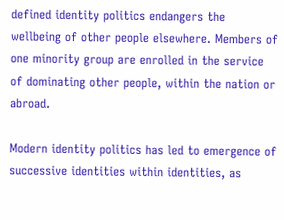defined identity politics endangers the wellbeing of other people elsewhere. Members of one minority group are enrolled in the service of dominating other people, within the nation or abroad.

Modern identity politics has led to emergence of successive identities within identities, as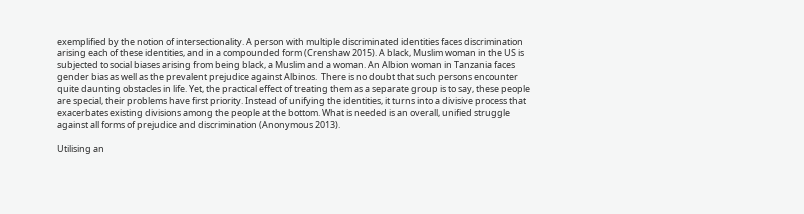exemplified by the notion of intersectionality. A person with multiple discriminated identities faces discrimination arising each of these identities, and in a compounded form (Crenshaw 2015). A black, Muslim woman in the US is subjected to social biases arising from being black, a Muslim and a woman. An Albion woman in Tanzania faces gender bias as well as the prevalent prejudice against Albinos.  There is no doubt that such persons encounter quite daunting obstacles in life. Yet, the practical effect of treating them as a separate group is to say, these people are special, their problems have first priority. Instead of unifying the identities, it turns into a divisive process that exacerbates existing divisions among the people at the bottom. What is needed is an overall, unified struggle against all forms of prejudice and discrimination (Anonymous 2013).

Utilising an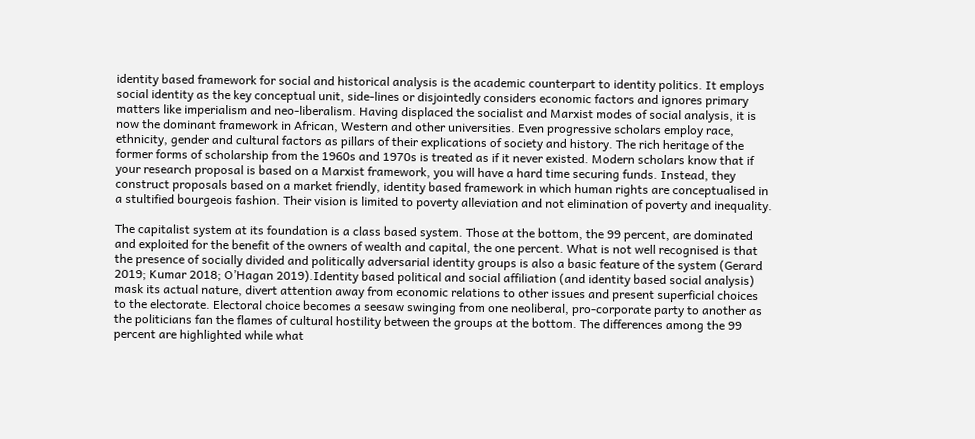identity based framework for social and historical analysis is the academic counterpart to identity politics. It employs social identity as the key conceptual unit, side-lines or disjointedly considers economic factors and ignores primary matters like imperialism and neo-liberalism. Having displaced the socialist and Marxist modes of social analysis, it is now the dominant framework in African, Western and other universities. Even progressive scholars employ race, ethnicity, gender and cultural factors as pillars of their explications of society and history. The rich heritage of the former forms of scholarship from the 1960s and 1970s is treated as if it never existed. Modern scholars know that if your research proposal is based on a Marxist framework, you will have a hard time securing funds. Instead, they construct proposals based on a market friendly, identity based framework in which human rights are conceptualised in a stultified bourgeois fashion. Their vision is limited to poverty alleviation and not elimination of poverty and inequality.

The capitalist system at its foundation is a class based system. Those at the bottom, the 99 percent, are dominated and exploited for the benefit of the owners of wealth and capital, the one percent. What is not well recognised is that the presence of socially divided and politically adversarial identity groups is also a basic feature of the system (Gerard 2019; Kumar 2018; O’Hagan 2019).Identity based political and social affiliation (and identity based social analysis) mask its actual nature, divert attention away from economic relations to other issues and present superficial choices to the electorate. Electoral choice becomes a seesaw swinging from one neoliberal, pro-corporate party to another as the politicians fan the flames of cultural hostility between the groups at the bottom. The differences among the 99 percent are highlighted while what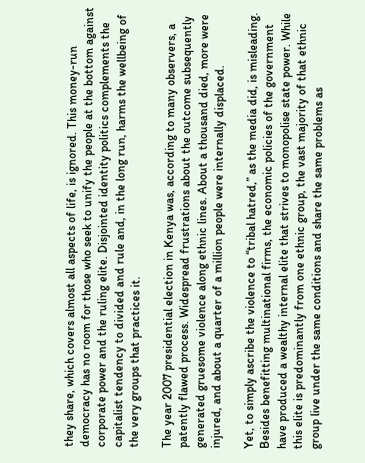they share, which covers almost all aspects of life, is ignored. This money-run democracy has no room for those who seek to unify the people at the bottom against corporate power and the ruling elite. Disjointed identity politics complements the capitalist tendency to divided and rule and, in the long run, harms the wellbeing of the very groups that practices it.

The year 2007 presidential election in Kenya was, according to many observers, a patently flawed process. Widespread frustrations about the outcome subsequently generated gruesome violence along ethnic lines. About a thousand died, more were injured, and about a quarter of a million people were internally displaced.

Yet, to simply ascribe the violence to “tribal hatred,” as the media did, is misleading. Besides benefitting multinational firms, the economic policies of the government have produced a wealthy internal elite that strives to monopolise state power. While this elite is predominantly from one ethnic group, the vast majority of that ethnic group live under the same conditions and share the same problems as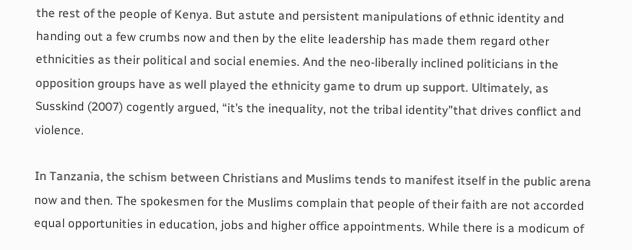the rest of the people of Kenya. But astute and persistent manipulations of ethnic identity and handing out a few crumbs now and then by the elite leadership has made them regard other ethnicities as their political and social enemies. And the neo-liberally inclined politicians in the opposition groups have as well played the ethnicity game to drum up support. Ultimately, as Susskind (2007) cogently argued, “it’s the inequality, not the tribal identity”that drives conflict and violence.

In Tanzania, the schism between Christians and Muslims tends to manifest itself in the public arena now and then. The spokesmen for the Muslims complain that people of their faith are not accorded equal opportunities in education, jobs and higher office appointments. While there is a modicum of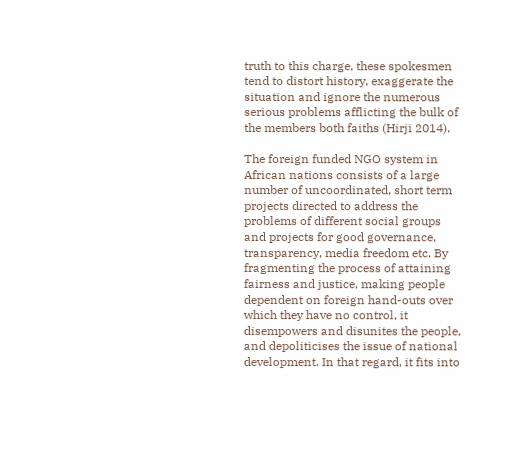truth to this charge, these spokesmen tend to distort history, exaggerate the situation and ignore the numerous serious problems afflicting the bulk of the members both faiths (Hirji 2014).

The foreign funded NGO system in African nations consists of a large number of uncoordinated, short term projects directed to address the problems of different social groups and projects for good governance, transparency, media freedom etc. By fragmenting the process of attaining fairness and justice, making people dependent on foreign hand-outs over which they have no control, it disempowers and disunites the people, and depoliticises the issue of national development. In that regard, it fits into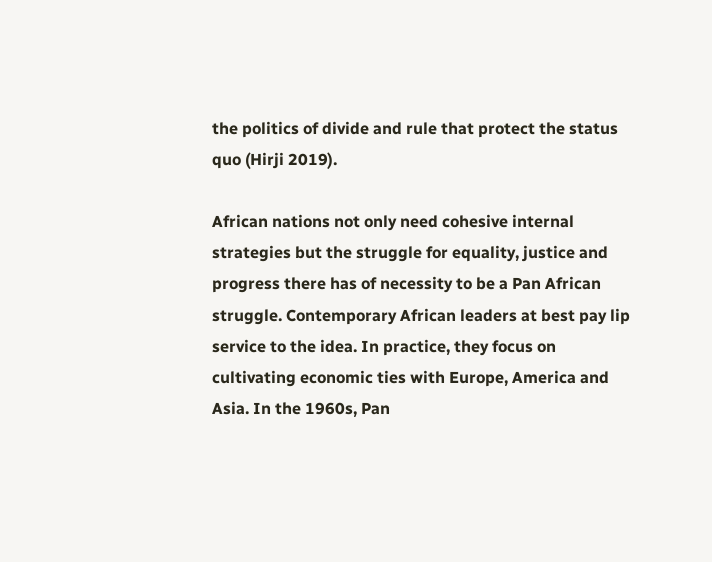the politics of divide and rule that protect the status quo (Hirji 2019).

African nations not only need cohesive internal strategies but the struggle for equality, justice and progress there has of necessity to be a Pan African struggle. Contemporary African leaders at best pay lip service to the idea. In practice, they focus on cultivating economic ties with Europe, America and Asia. In the 1960s, Pan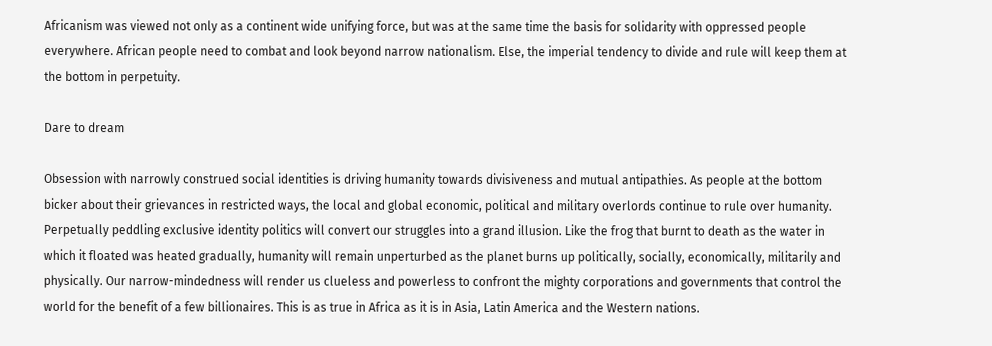Africanism was viewed not only as a continent wide unifying force, but was at the same time the basis for solidarity with oppressed people everywhere. African people need to combat and look beyond narrow nationalism. Else, the imperial tendency to divide and rule will keep them at the bottom in perpetuity.

Dare to dream

Obsession with narrowly construed social identities is driving humanity towards divisiveness and mutual antipathies. As people at the bottom bicker about their grievances in restricted ways, the local and global economic, political and military overlords continue to rule over humanity. Perpetually peddling exclusive identity politics will convert our struggles into a grand illusion. Like the frog that burnt to death as the water in which it floated was heated gradually, humanity will remain unperturbed as the planet burns up politically, socially, economically, militarily and physically. Our narrow-mindedness will render us clueless and powerless to confront the mighty corporations and governments that control the world for the benefit of a few billionaires. This is as true in Africa as it is in Asia, Latin America and the Western nations.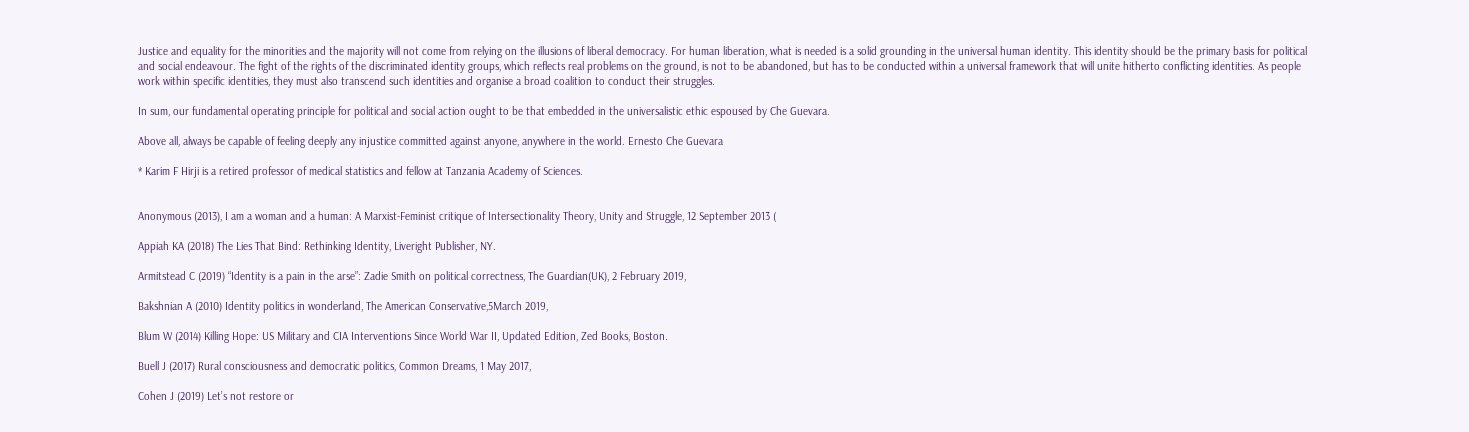Justice and equality for the minorities and the majority will not come from relying on the illusions of liberal democracy. For human liberation, what is needed is a solid grounding in the universal human identity. This identity should be the primary basis for political and social endeavour. The fight of the rights of the discriminated identity groups, which reflects real problems on the ground, is not to be abandoned, but has to be conducted within a universal framework that will unite hitherto conflicting identities. As people work within specific identities, they must also transcend such identities and organise a broad coalition to conduct their struggles.

In sum, our fundamental operating principle for political and social action ought to be that embedded in the universalistic ethic espoused by Che Guevara.

Above all, always be capable of feeling deeply any injustice committed against anyone, anywhere in the world. Ernesto Che Guevara

* Karim F Hirji is a retired professor of medical statistics and fellow at Tanzania Academy of Sciences.


Anonymous (2013), I am a woman and a human: A Marxist-Feminist critique of Intersectionality Theory, Unity and Struggle, 12 September 2013 (

Appiah KA (2018) The Lies That Bind: Rethinking Identity, Liveright Publisher, NY.

Armitstead C (2019) “Identity is a pain in the arse”: Zadie Smith on political correctness, The Guardian(UK), 2 February 2019,

Bakshnian A (2010) Identity politics in wonderland, The American Conservative,5March 2019,

Blum W (2014) Killing Hope: US Military and CIA Interventions Since World War II, Updated Edition, Zed Books, Boston.

Buell J (2017) Rural consciousness and democratic politics, Common Dreams, 1 May 2017,

Cohen J (2019) Let’s not restore or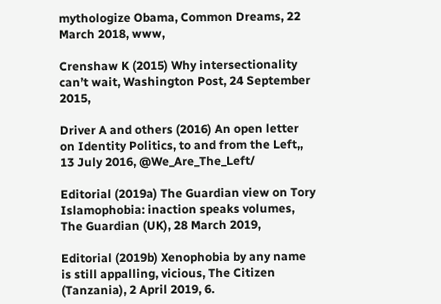mythologize Obama, Common Dreams, 22 March 2018, www,

Crenshaw K (2015) Why intersectionality can’t wait, Washington Post, 24 September 2015,

Driver A and others (2016) An open letter on Identity Politics, to and from the Left,, 13 July 2016, @We_Are_The_Left/

Editorial (2019a) The Guardian view on Tory Islamophobia: inaction speaks volumes, The Guardian (UK), 28 March 2019,

Editorial (2019b) Xenophobia by any name is still appalling, vicious, The Citizen (Tanzania), 2 April 2019, 6.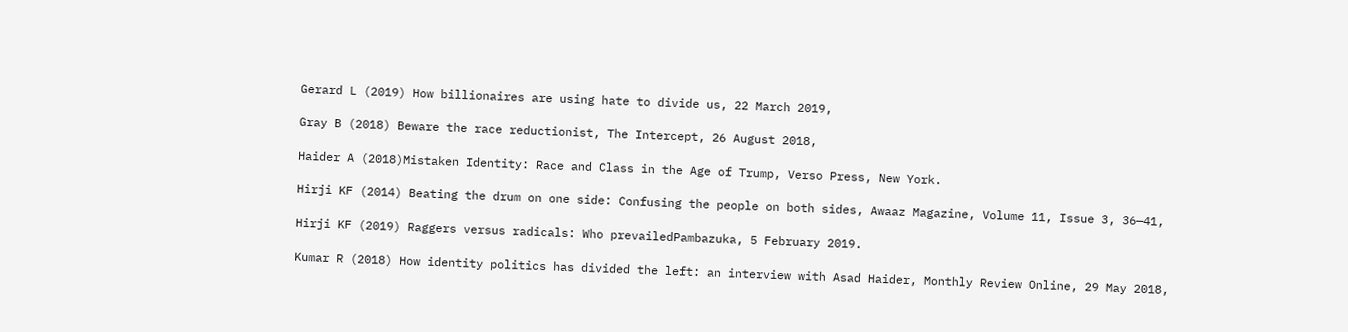Gerard L (2019) How billionaires are using hate to divide us, 22 March 2019,

Gray B (2018) Beware the race reductionist, The Intercept, 26 August 2018,

Haider A (2018)Mistaken Identity: Race and Class in the Age of Trump, Verso Press, New York.

Hirji KF (2014) Beating the drum on one side: Confusing the people on both sides, Awaaz Magazine, Volume 11, Issue 3, 36—41,

Hirji KF (2019) Raggers versus radicals: Who prevailedPambazuka, 5 February 2019.

Kumar R (2018) How identity politics has divided the left: an interview with Asad Haider, Monthly Review Online, 29 May 2018,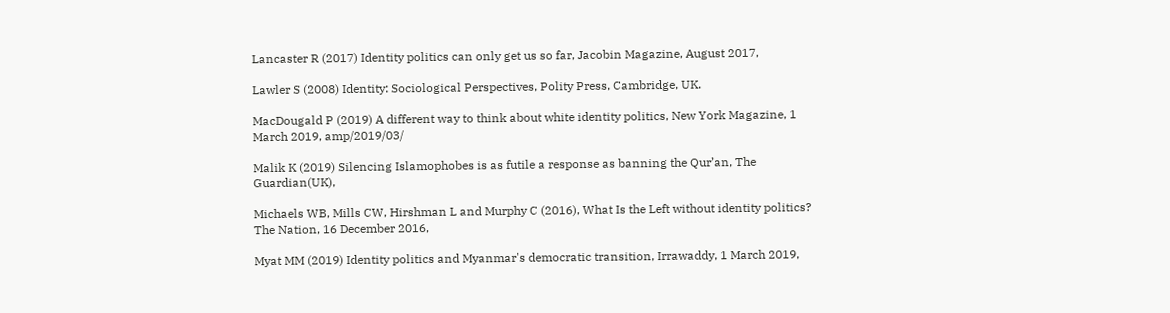Lancaster R (2017) Identity politics can only get us so far, Jacobin Magazine, August 2017,

Lawler S (2008) Identity: Sociological Perspectives, Polity Press, Cambridge, UK.

MacDougald P (2019) A different way to think about white identity politics, New York Magazine, 1 March 2019, amp/2019/03/

Malik K (2019) Silencing Islamophobes is as futile a response as banning the Qur’an, The Guardian(UK),

Michaels WB, Mills CW, Hirshman L and Murphy C (2016), What Is the Left without identity politics? The Nation, 16 December 2016,

Myat MM (2019) Identity politics and Myanmar's democratic transition, Irrawaddy, 1 March 2019,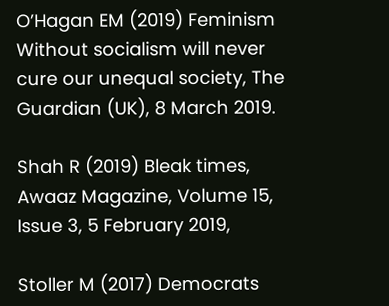O’Hagan EM (2019) Feminism Without socialism will never cure our unequal society, The Guardian (UK), 8 March 2019.

Shah R (2019) Bleak times, Awaaz Magazine, Volume 15, Issue 3, 5 February 2019,

Stoller M (2017) Democrats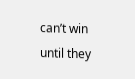can’t win until they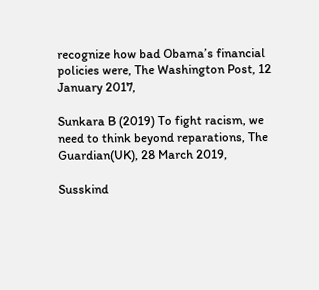recognize how bad Obama’s financial policies were, The Washington Post, 12 January 2017,

Sunkara B (2019) To fight racism, we need to think beyond reparations, The Guardian(UK), 28 March 2019,

Susskind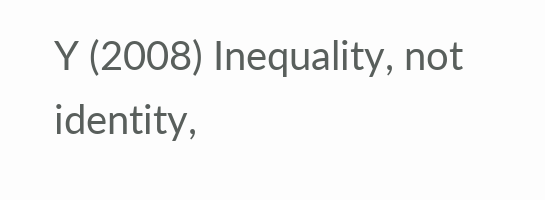Y (2008) Inequality, not identity,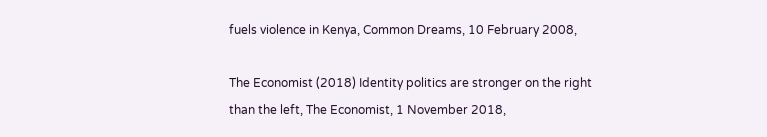fuels violence in Kenya, Common Dreams, 10 February 2008,

The Economist (2018) Identity politics are stronger on the right than the left, The Economist, 1 November 2018,